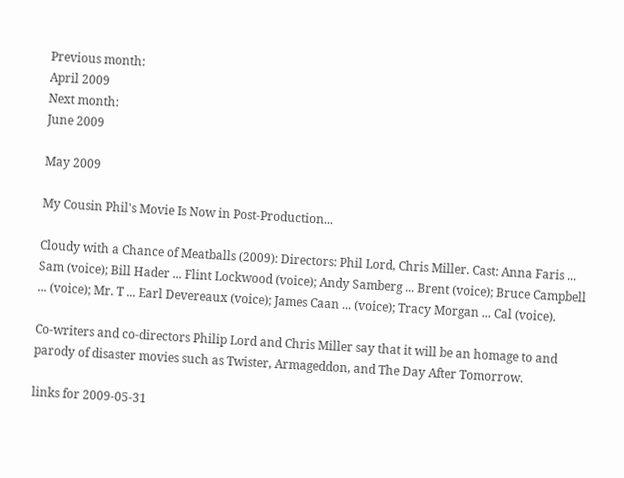Previous month:
April 2009
Next month:
June 2009

May 2009

My Cousin Phil's Movie Is Now in Post-Production...

Cloudy with a Chance of Meatballs (2009): Directors: Phil Lord, Chris Miller. Cast: Anna Faris ... Sam (voice); Bill Hader ... Flint Lockwood (voice); Andy Samberg ... Brent (voice); Bruce Campbell ... (voice); Mr. T ... Earl Devereaux (voice); James Caan ... (voice); Tracy Morgan ... Cal (voice).

Co-writers and co-directors Philip Lord and Chris Miller say that it will be an homage to and parody of disaster movies such as Twister, Armageddon, and The Day After Tomorrow.

links for 2009-05-31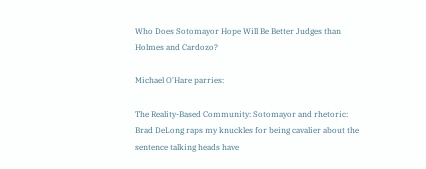Who Does Sotomayor Hope Will Be Better Judges than Holmes and Cardozo?

Michael O'Hare parries:

The Reality-Based Community: Sotomayor and rhetoric: Brad DeLong raps my knuckles for being cavalier about the sentence talking heads have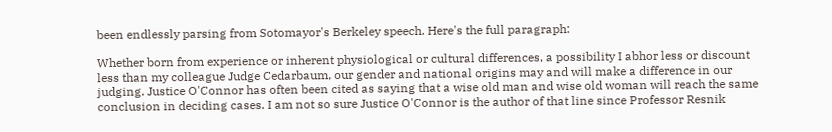been endlessly parsing from Sotomayor's Berkeley speech. Here's the full paragraph:

Whether born from experience or inherent physiological or cultural differences, a possibility I abhor less or discount less than my colleague Judge Cedarbaum, our gender and national origins may and will make a difference in our judging. Justice O'Connor has often been cited as saying that a wise old man and wise old woman will reach the same conclusion in deciding cases. I am not so sure Justice O'Connor is the author of that line since Professor Resnik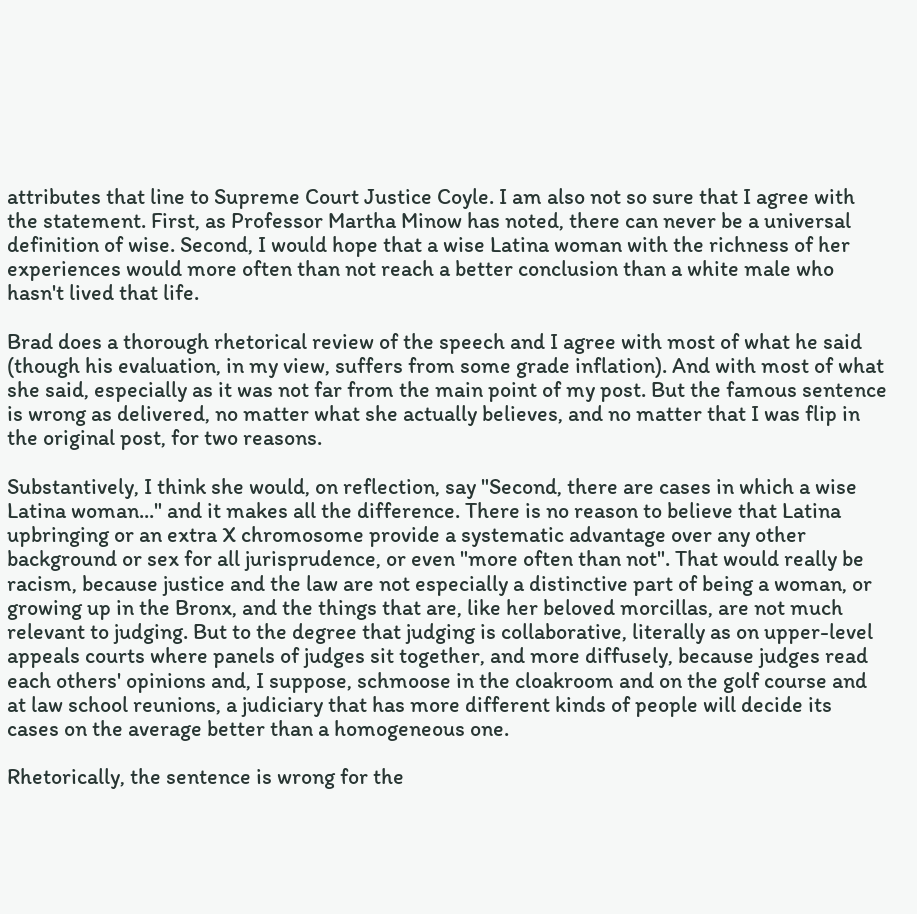attributes that line to Supreme Court Justice Coyle. I am also not so sure that I agree with the statement. First, as Professor Martha Minow has noted, there can never be a universal definition of wise. Second, I would hope that a wise Latina woman with the richness of her experiences would more often than not reach a better conclusion than a white male who hasn't lived that life.

Brad does a thorough rhetorical review of the speech and I agree with most of what he said (though his evaluation, in my view, suffers from some grade inflation). And with most of what she said, especially as it was not far from the main point of my post. But the famous sentence is wrong as delivered, no matter what she actually believes, and no matter that I was flip in the original post, for two reasons.

Substantively, I think she would, on reflection, say "Second, there are cases in which a wise Latina woman..." and it makes all the difference. There is no reason to believe that Latina upbringing or an extra X chromosome provide a systematic advantage over any other background or sex for all jurisprudence, or even "more often than not". That would really be racism, because justice and the law are not especially a distinctive part of being a woman, or growing up in the Bronx, and the things that are, like her beloved morcillas, are not much relevant to judging. But to the degree that judging is collaborative, literally as on upper-level appeals courts where panels of judges sit together, and more diffusely, because judges read each others' opinions and, I suppose, schmoose in the cloakroom and on the golf course and at law school reunions, a judiciary that has more different kinds of people will decide its cases on the average better than a homogeneous one.

Rhetorically, the sentence is wrong for the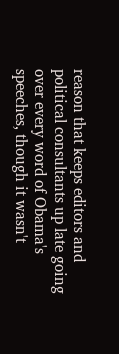reason that keeps editors and political consultants up late going over every word of Obama's speeches, though it wasn't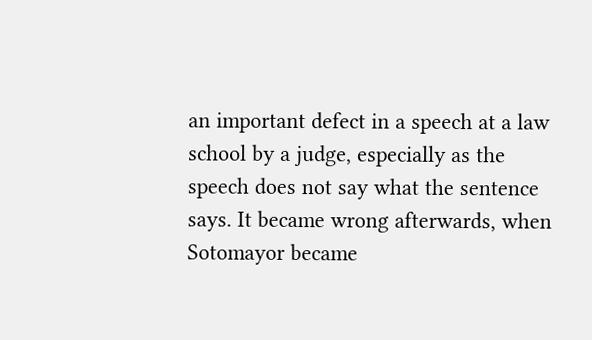an important defect in a speech at a law school by a judge, especially as the speech does not say what the sentence says. It became wrong afterwards, when Sotomayor became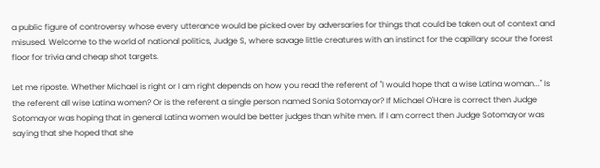a public figure of controversy whose every utterance would be picked over by adversaries for things that could be taken out of context and misused. Welcome to the world of national politics, Judge S, where savage little creatures with an instinct for the capillary scour the forest floor for trivia and cheap shot targets.

Let me riposte. Whether Michael is right or I am right depends on how you read the referent of "I would hope that a wise Latina woman..." Is the referent all wise Latina women? Or is the referent a single person named Sonia Sotomayor? If Michael O'Hare is correct then Judge Sotomayor was hoping that in general Latina women would be better judges than white men. If I am correct then Judge Sotomayor was saying that she hoped that she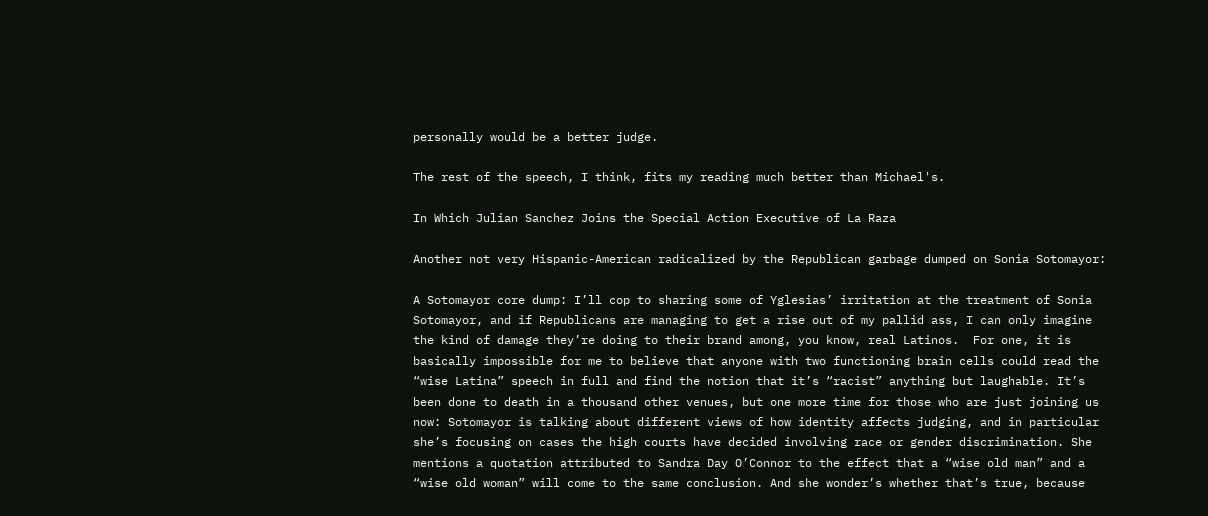personally would be a better judge.

The rest of the speech, I think, fits my reading much better than Michael's.

In Which Julian Sanchez Joins the Special Action Executive of La Raza

Another not very Hispanic-American radicalized by the Republican garbage dumped on Sonia Sotomayor:

A Sotomayor core dump: I’ll cop to sharing some of Yglesias’ irritation at the treatment of Sonia Sotomayor, and if Republicans are managing to get a rise out of my pallid ass, I can only imagine the kind of damage they’re doing to their brand among, you know, real Latinos.  For one, it is basically impossible for me to believe that anyone with two functioning brain cells could read the “wise Latina” speech in full and find the notion that it’s “racist” anything but laughable. It’s been done to death in a thousand other venues, but one more time for those who are just joining us now: Sotomayor is talking about different views of how identity affects judging, and in particular she’s focusing on cases the high courts have decided involving race or gender discrimination. She mentions a quotation attributed to Sandra Day O’Connor to the effect that a “wise old man” and a “wise old woman” will come to the same conclusion. And she wonder’s whether that’s true, because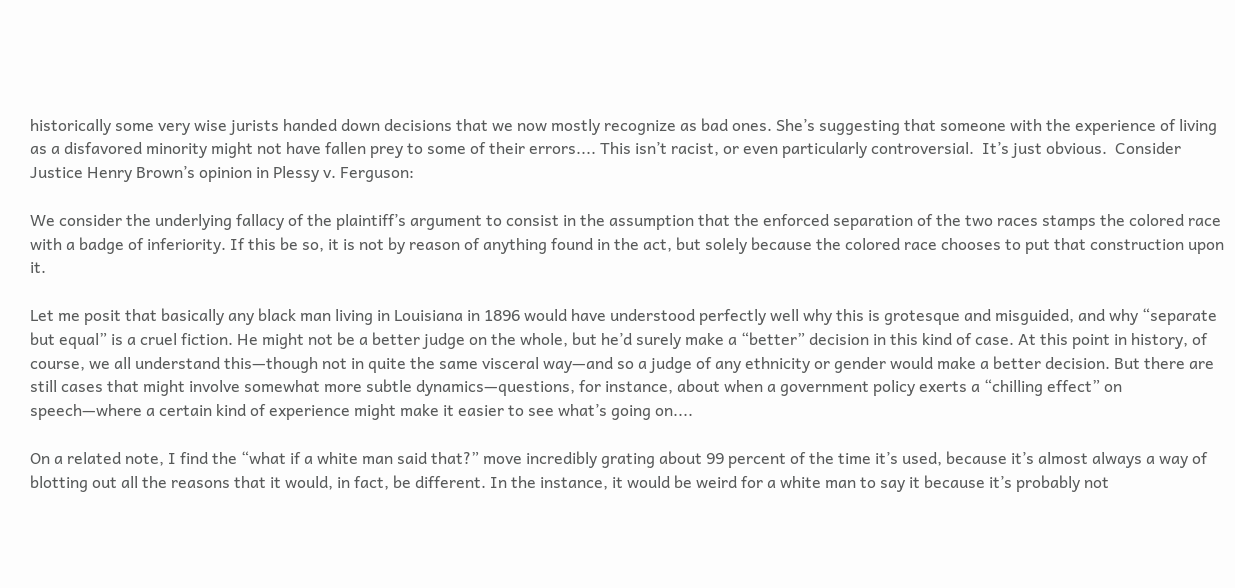historically some very wise jurists handed down decisions that we now mostly recognize as bad ones. She’s suggesting that someone with the experience of living as a disfavored minority might not have fallen prey to some of their errors.... This isn’t racist, or even particularly controversial.  It’s just obvious.  Consider Justice Henry Brown’s opinion in Plessy v. Ferguson:

We consider the underlying fallacy of the plaintiff’s argument to consist in the assumption that the enforced separation of the two races stamps the colored race with a badge of inferiority. If this be so, it is not by reason of anything found in the act, but solely because the colored race chooses to put that construction upon it.

Let me posit that basically any black man living in Louisiana in 1896 would have understood perfectly well why this is grotesque and misguided, and why “separate but equal” is a cruel fiction. He might not be a better judge on the whole, but he’d surely make a “better” decision in this kind of case. At this point in history, of course, we all understand this—though not in quite the same visceral way—and so a judge of any ethnicity or gender would make a better decision. But there are still cases that might involve somewhat more subtle dynamics—questions, for instance, about when a government policy exerts a “chilling effect” on speech—where a certain kind of experience might make it easier to see what’s going on....

On a related note, I find the “what if a white man said that?” move incredibly grating about 99 percent of the time it’s used, because it’s almost always a way of blotting out all the reasons that it would, in fact, be different. In the instance, it would be weird for a white man to say it because it’s probably not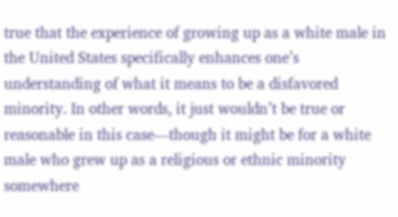true that the experience of growing up as a white male in the United States specifically enhances one’s understanding of what it means to be a disfavored minority. In other words, it just wouldn’t be true or reasonable in this case—though it might be for a white male who grew up as a religious or ethnic minority somewhere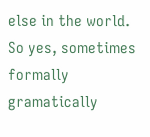else in the world. So yes, sometimes formally gramatically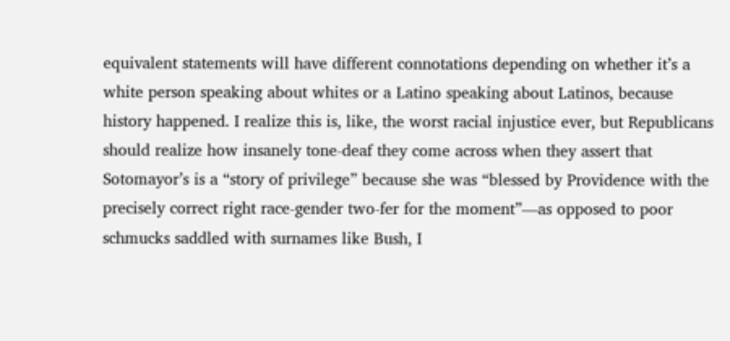equivalent statements will have different connotations depending on whether it’s a white person speaking about whites or a Latino speaking about Latinos, because history happened. I realize this is, like, the worst racial injustice ever, but Republicans should realize how insanely tone-deaf they come across when they assert that Sotomayor’s is a “story of privilege” because she was “blessed by Providence with the precisely correct right race-gender two-fer for the moment”—as opposed to poor schmucks saddled with surnames like Bush, I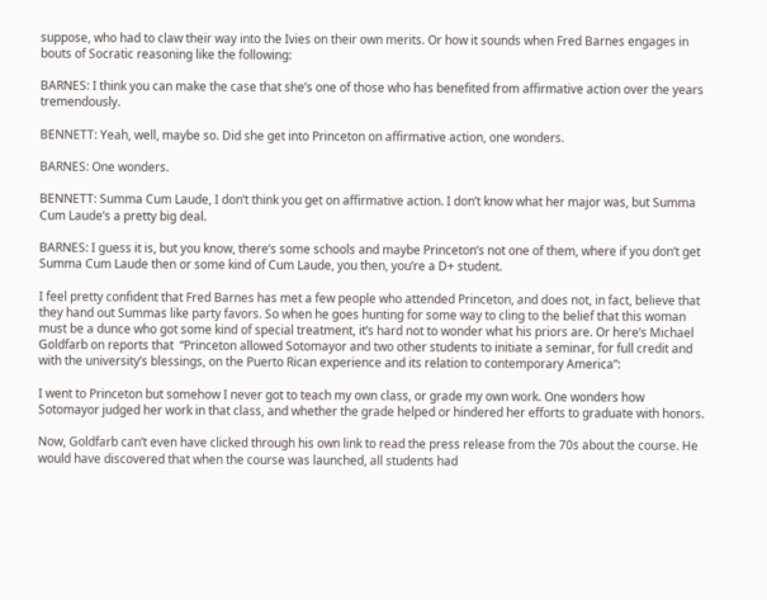suppose, who had to claw their way into the Ivies on their own merits. Or how it sounds when Fred Barnes engages in bouts of Socratic reasoning like the following:

BARNES: I think you can make the case that she’s one of those who has benefited from affirmative action over the years tremendously.

BENNETT: Yeah, well, maybe so. Did she get into Princeton on affirmative action, one wonders.

BARNES: One wonders.

BENNETT: Summa Cum Laude, I don’t think you get on affirmative action. I don’t know what her major was, but Summa Cum Laude’s a pretty big deal.

BARNES: I guess it is, but you know, there’s some schools and maybe Princeton’s not one of them, where if you don’t get Summa Cum Laude then or some kind of Cum Laude, you then, you’re a D+ student.

I feel pretty confident that Fred Barnes has met a few people who attended Princeton, and does not, in fact, believe that they hand out Summas like party favors. So when he goes hunting for some way to cling to the belief that this woman must be a dunce who got some kind of special treatment, it’s hard not to wonder what his priors are. Or here’s Michael Goldfarb on reports that  “Princeton allowed Sotomayor and two other students to initiate a seminar, for full credit and with the university’s blessings, on the Puerto Rican experience and its relation to contemporary America”:

I went to Princeton but somehow I never got to teach my own class, or grade my own work. One wonders how Sotomayor judged her work in that class, and whether the grade helped or hindered her efforts to graduate with honors.

Now, Goldfarb can’t even have clicked through his own link to read the press release from the 70s about the course. He would have discovered that when the course was launched, all students had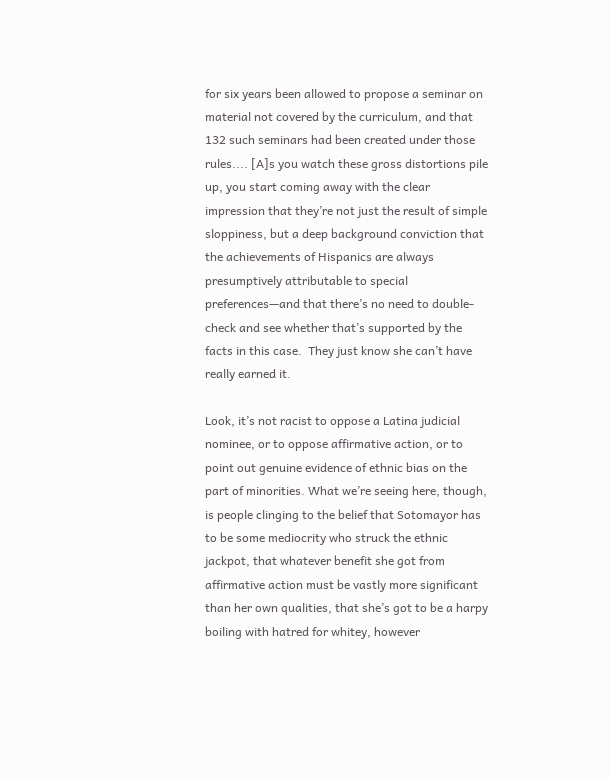for six years been allowed to propose a seminar on material not covered by the curriculum, and that 132 such seminars had been created under those rules.... [A]s you watch these gross distortions pile up, you start coming away with the clear impression that they’re not just the result of simple sloppiness, but a deep background conviction that the achievements of Hispanics are always presumptively attributable to special preferences—and that there’s no need to double-check and see whether that’s supported by the facts in this case.  They just know she can’t have really earned it.

Look, it’s not racist to oppose a Latina judicial nominee, or to oppose affirmative action, or to point out genuine evidence of ethnic bias on the part of minorities. What we’re seeing here, though, is people clinging to the belief that Sotomayor has to be some mediocrity who struck the ethnic jackpot, that whatever benefit she got from affirmative action must be vastly more significant than her own qualities, that she’s got to be a harpy boiling with hatred for whitey, however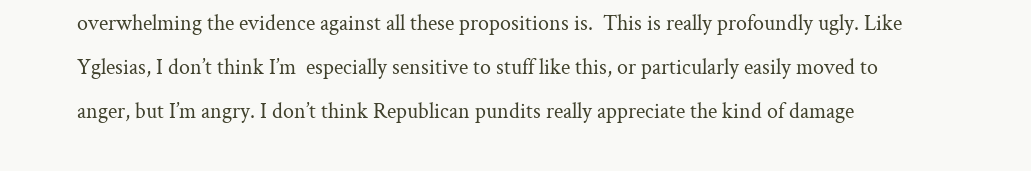overwhelming the evidence against all these propositions is.  This is really profoundly ugly. Like Yglesias, I don’t think I’m  especially sensitive to stuff like this, or particularly easily moved to anger, but I’m angry. I don’t think Republican pundits really appreciate the kind of damage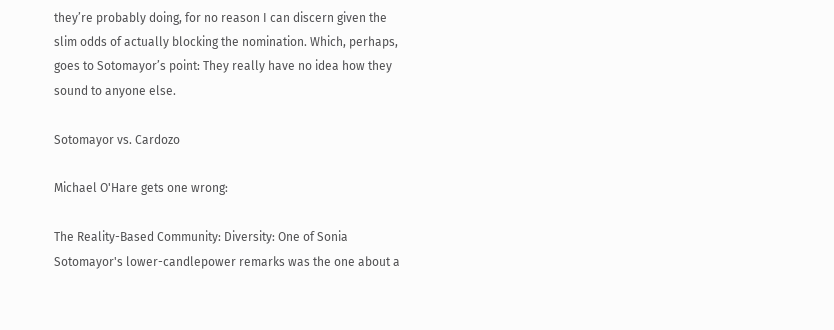they’re probably doing, for no reason I can discern given the slim odds of actually blocking the nomination. Which, perhaps, goes to Sotomayor’s point: They really have no idea how they sound to anyone else.

Sotomayor vs. Cardozo

Michael O'Hare gets one wrong:

The Reality-Based Community: Diversity: One of Sonia Sotomayor's lower-candlepower remarks was the one about a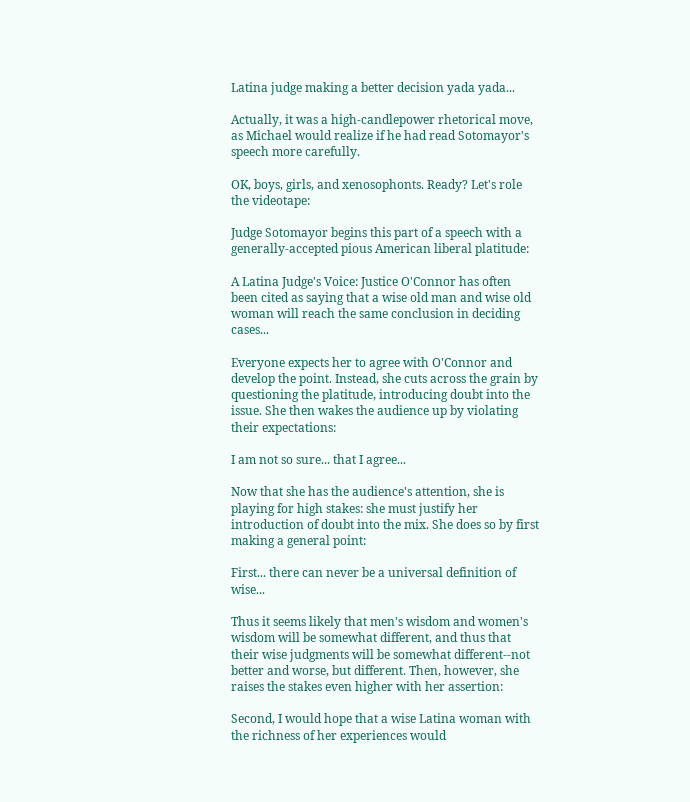Latina judge making a better decision yada yada...

Actually, it was a high-candlepower rhetorical move, as Michael would realize if he had read Sotomayor's speech more carefully.

OK, boys, girls, and xenosophonts. Ready? Let's role the videotape:

Judge Sotomayor begins this part of a speech with a generally-accepted pious American liberal platitude:

A Latina Judge's Voice: Justice O'Connor has often been cited as saying that a wise old man and wise old woman will reach the same conclusion in deciding cases...

Everyone expects her to agree with O'Connor and develop the point. Instead, she cuts across the grain by questioning the platitude, introducing doubt into the issue. She then wakes the audience up by violating their expectations:

I am not so sure... that I agree...

Now that she has the audience's attention, she is playing for high stakes: she must justify her introduction of doubt into the mix. She does so by first making a general point:

First... there can never be a universal definition of wise...

Thus it seems likely that men's wisdom and women's wisdom will be somewhat different, and thus that their wise judgments will be somewhat different--not better and worse, but different. Then, however, she raises the stakes even higher with her assertion:

Second, I would hope that a wise Latina woman with the richness of her experiences would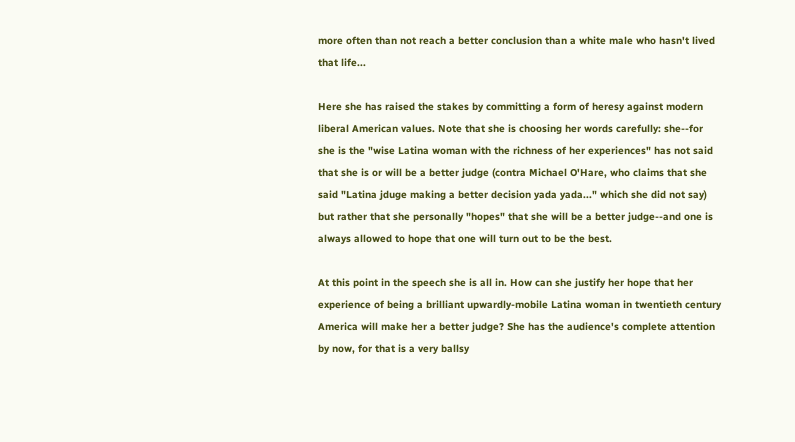more often than not reach a better conclusion than a white male who hasn't lived that life...

Here she has raised the stakes by committing a form of heresy against modern liberal American values. Note that she is choosing her words carefully: she--for she is the "wise Latina woman with the richness of her experiences" has not said that she is or will be a better judge (contra Michael O'Hare, who claims that she said "Latina jduge making a better decision yada yada..." which she did not say) but rather that she personally "hopes" that she will be a better judge--and one is always allowed to hope that one will turn out to be the best.

At this point in the speech she is all in. How can she justify her hope that her experience of being a brilliant upwardly-mobile Latina woman in twentieth century America will make her a better judge? She has the audience's complete attention by now, for that is a very ballsy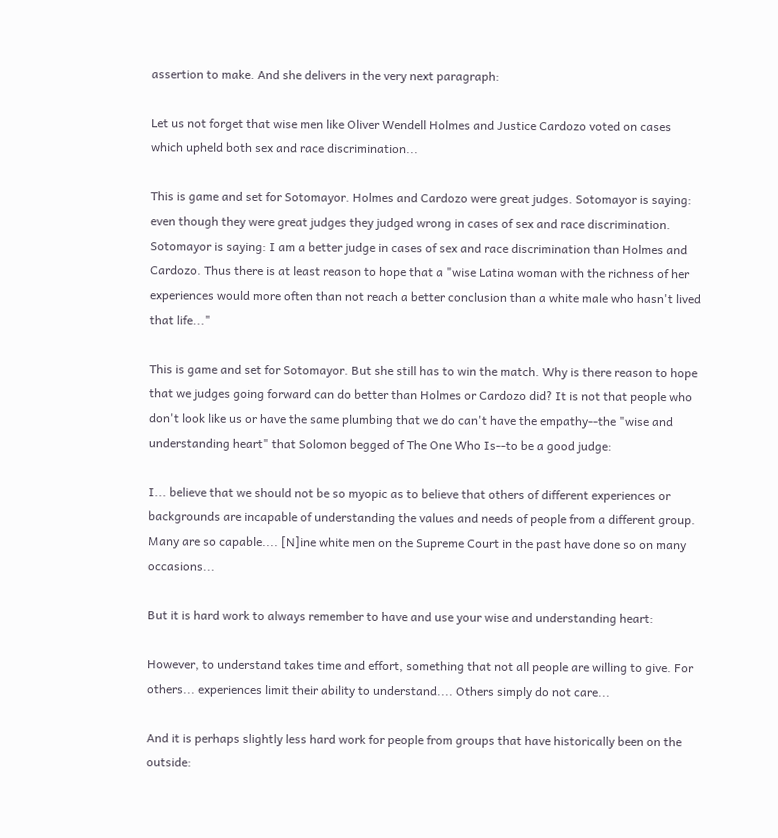assertion to make. And she delivers in the very next paragraph:

Let us not forget that wise men like Oliver Wendell Holmes and Justice Cardozo voted on cases which upheld both sex and race discrimination...

This is game and set for Sotomayor. Holmes and Cardozo were great judges. Sotomayor is saying: even though they were great judges they judged wrong in cases of sex and race discrimination. Sotomayor is saying: I am a better judge in cases of sex and race discrimination than Holmes and Cardozo. Thus there is at least reason to hope that a "wise Latina woman with the richness of her experiences would more often than not reach a better conclusion than a white male who hasn't lived that life..."

This is game and set for Sotomayor. But she still has to win the match. Why is there reason to hope that we judges going forward can do better than Holmes or Cardozo did? It is not that people who don't look like us or have the same plumbing that we do can't have the empathy--the "wise and understanding heart" that Solomon begged of The One Who Is--to be a good judge:

I... believe that we should not be so myopic as to believe that others of different experiences or backgrounds are incapable of understanding the values and needs of people from a different group. Many are so capable.... [N]ine white men on the Supreme Court in the past have done so on many occasions...

But it is hard work to always remember to have and use your wise and understanding heart:

However, to understand takes time and effort, something that not all people are willing to give. For others... experiences limit their ability to understand.... Others simply do not care...

And it is perhaps slightly less hard work for people from groups that have historically been on the outside: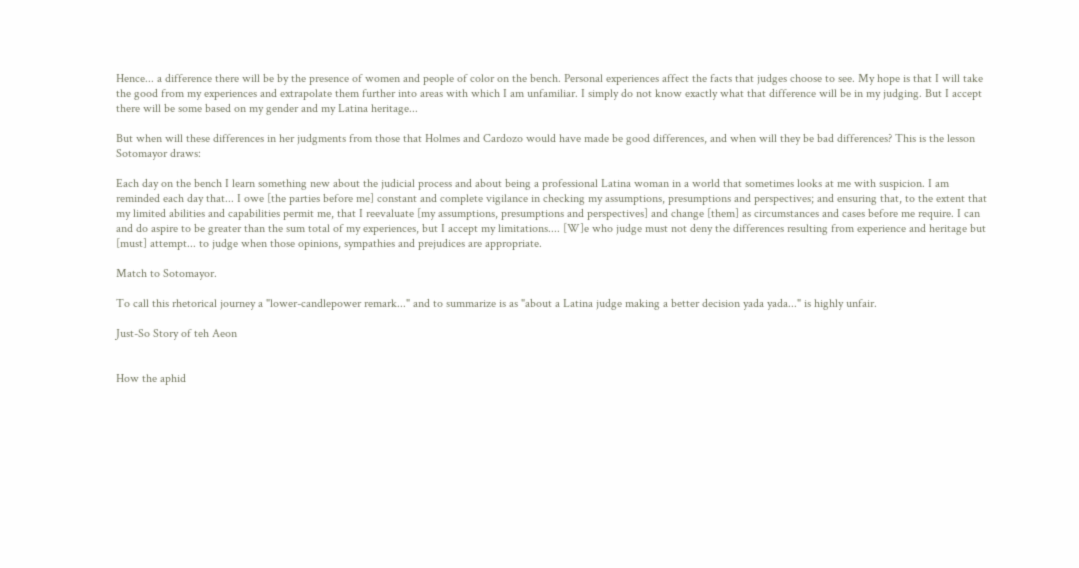Hence... a difference there will be by the presence of women and people of color on the bench. Personal experiences affect the facts that judges choose to see. My hope is that I will take the good from my experiences and extrapolate them further into areas with which I am unfamiliar. I simply do not know exactly what that difference will be in my judging. But I accept there will be some based on my gender and my Latina heritage...

But when will these differences in her judgments from those that Holmes and Cardozo would have made be good differences, and when will they be bad differences? This is the lesson Sotomayor draws:

Each day on the bench I learn something new about the judicial process and about being a professional Latina woman in a world that sometimes looks at me with suspicion. I am reminded each day that... I owe [the parties before me] constant and complete vigilance in checking my assumptions, presumptions and perspectives; and ensuring that, to the extent that my limited abilities and capabilities permit me, that I reevaluate [my assumptions, presumptions and perspectives] and change [them] as circumstances and cases before me require. I can and do aspire to be greater than the sum total of my experiences, but I accept my limitations.... [W]e who judge must not deny the differences resulting from experience and heritage but [must] attempt... to judge when those opinions, sympathies and prejudices are appropriate.

Match to Sotomayor.

To call this rhetorical journey a "lower-candlepower remark..." and to summarize is as "about a Latina judge making a better decision yada yada..." is highly unfair.

Just-So Story of teh Aeon


How the aphid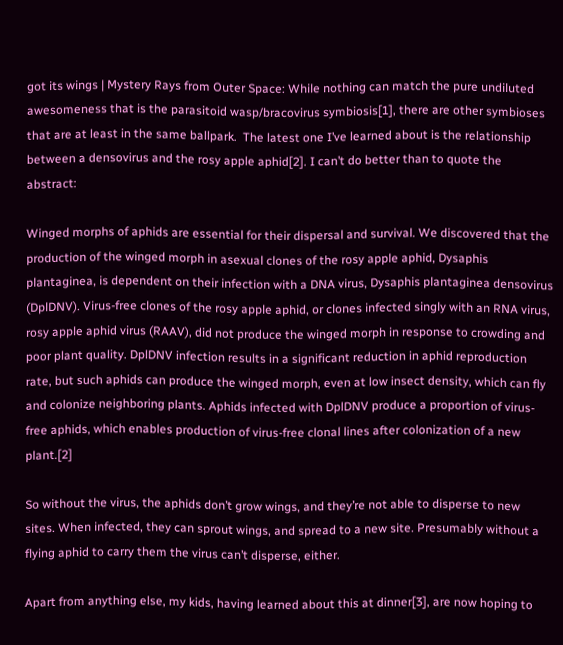got its wings | Mystery Rays from Outer Space: While nothing can match the pure undiluted awesomeness that is the parasitoid wasp/bracovirus symbiosis[1], there are other symbioses that are at least in the same ballpark.  The latest one I’ve learned about is the relationship between a densovirus and the rosy apple aphid[2]. I can’t do better than to quote the abstract:

Winged morphs of aphids are essential for their dispersal and survival. We discovered that the production of the winged morph in asexual clones of the rosy apple aphid, Dysaphis plantaginea, is dependent on their infection with a DNA virus, Dysaphis plantaginea densovirus (DplDNV). Virus-free clones of the rosy apple aphid, or clones infected singly with an RNA virus, rosy apple aphid virus (RAAV), did not produce the winged morph in response to crowding and poor plant quality. DplDNV infection results in a significant reduction in aphid reproduction rate, but such aphids can produce the winged morph, even at low insect density, which can fly and colonize neighboring plants. Aphids infected with DplDNV produce a proportion of virus-free aphids, which enables production of virus-free clonal lines after colonization of a new plant.[2]

So without the virus, the aphids don’t grow wings, and they’re not able to disperse to new sites. When infected, they can sprout wings, and spread to a new site. Presumably without a flying aphid to carry them the virus can’t disperse, either.

Apart from anything else, my kids, having learned about this at dinner[3], are now hoping to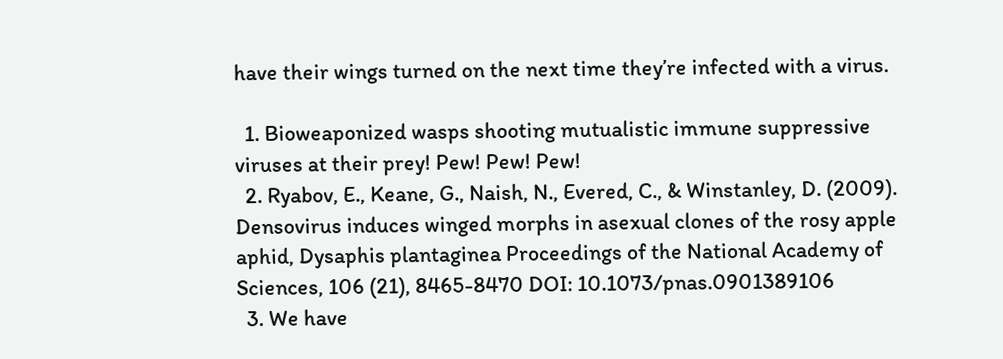have their wings turned on the next time they’re infected with a virus.

  1. Bioweaponized wasps shooting mutualistic immune suppressive viruses at their prey! Pew! Pew! Pew!
  2. Ryabov, E., Keane, G., Naish, N., Evered, C., & Winstanley, D. (2009). Densovirus induces winged morphs in asexual clones of the rosy apple aphid, Dysaphis plantaginea Proceedings of the National Academy of Sciences, 106 (21), 8465-8470 DOI: 10.1073/pnas.0901389106
  3. We have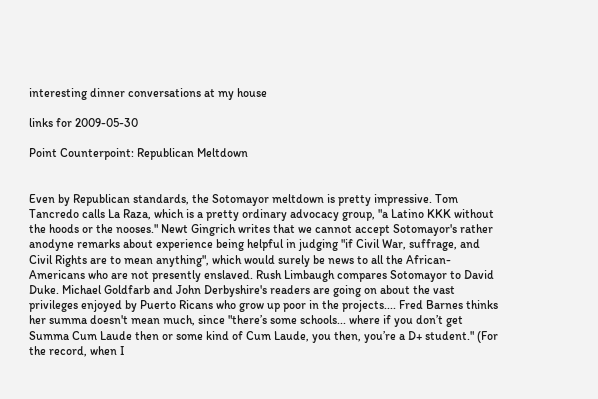interesting dinner conversations at my house

links for 2009-05-30

Point Counterpoint: Republican Meltdown


Even by Republican standards, the Sotomayor meltdown is pretty impressive. Tom Tancredo calls La Raza, which is a pretty ordinary advocacy group, "a Latino KKK without the hoods or the nooses." Newt Gingrich writes that we cannot accept Sotomayor's rather anodyne remarks about experience being helpful in judging "if Civil War, suffrage, and Civil Rights are to mean anything", which would surely be news to all the African-Americans who are not presently enslaved. Rush Limbaugh compares Sotomayor to David Duke. Michael Goldfarb and John Derbyshire's readers are going on about the vast privileges enjoyed by Puerto Ricans who grow up poor in the projects.... Fred Barnes thinks her summa doesn't mean much, since "there’s some schools... where if you don’t get Summa Cum Laude then or some kind of Cum Laude, you then, you’re a D+ student." (For the record, when I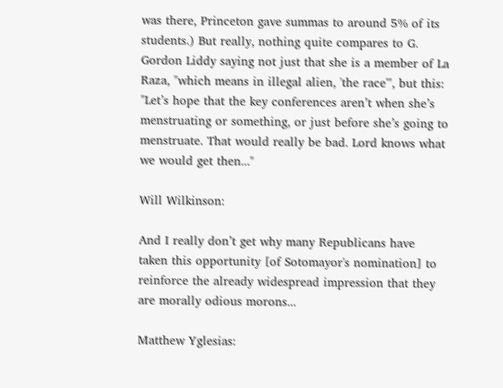was there, Princeton gave summas to around 5% of its students.) But really, nothing quite compares to G. Gordon Liddy saying not just that she is a member of La Raza, "which means in illegal alien, 'the race'", but this: "Let’s hope that the key conferences aren’t when she’s menstruating or something, or just before she’s going to menstruate. That would really be bad. Lord knows what we would get then..."

Will Wilkinson:

And I really don’t get why many Republicans have taken this opportunity [of Sotomayor's nomination] to reinforce the already widespread impression that they are morally odious morons...

Matthew Yglesias: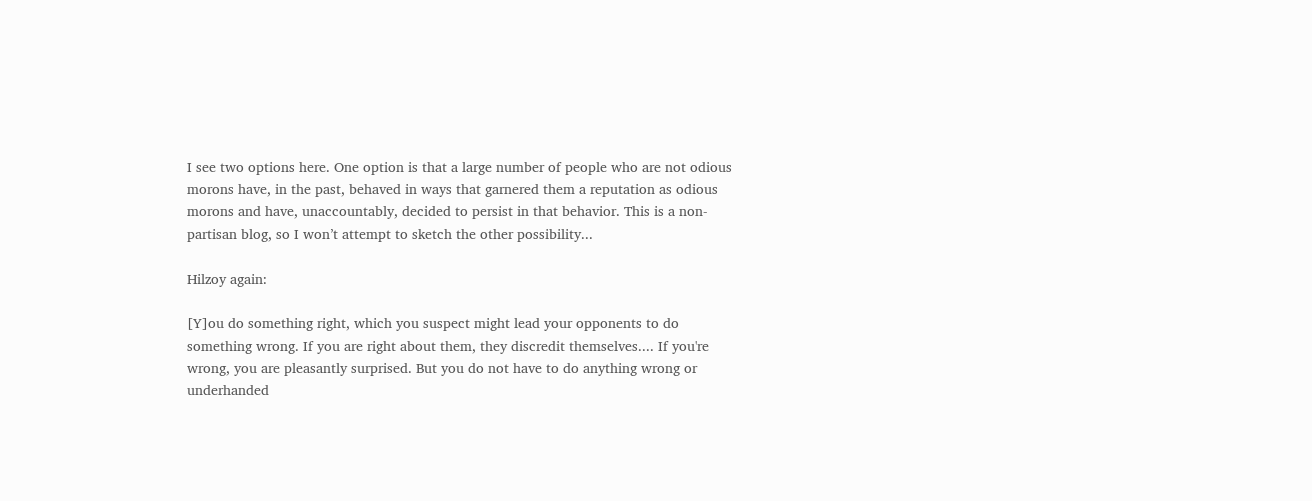I see two options here. One option is that a large number of people who are not odious morons have, in the past, behaved in ways that garnered them a reputation as odious morons and have, unaccountably, decided to persist in that behavior. This is a non-partisan blog, so I won’t attempt to sketch the other possibility...

Hilzoy again:

[Y]ou do something right, which you suspect might lead your opponents to do something wrong. If you are right about them, they discredit themselves.... If you're wrong, you are pleasantly surprised. But you do not have to do anything wrong or underhanded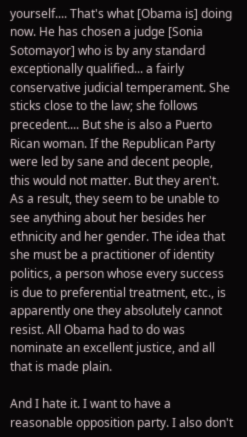yourself.... That's what [Obama is] doing now. He has chosen a judge [Sonia Sotomayor] who is by any standard exceptionally qualified... a fairly conservative judicial temperament. She sticks close to the law; she follows precedent.... But she is also a Puerto Rican woman. If the Republican Party were led by sane and decent people, this would not matter. But they aren't. As a result, they seem to be unable to see anything about her besides her ethnicity and her gender. The idea that she must be a practitioner of identity politics, a person whose every success is due to preferential treatment, etc., is apparently one they absolutely cannot resist. All Obama had to do was nominate an excellent justice, and all that is made plain.

And I hate it. I want to have a reasonable opposition party. I also don't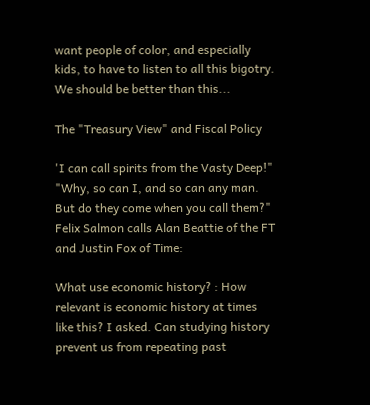want people of color, and especially kids, to have to listen to all this bigotry. We should be better than this...

The "Treasury View" and Fiscal Policy

'I can call spirits from the Vasty Deep!" "Why, so can I, and so can any man. But do they come when you call them?" Felix Salmon calls Alan Beattie of the FT and Justin Fox of Time:

What use economic history? : How relevant is economic history at times like this? I asked. Can studying history prevent us from repeating past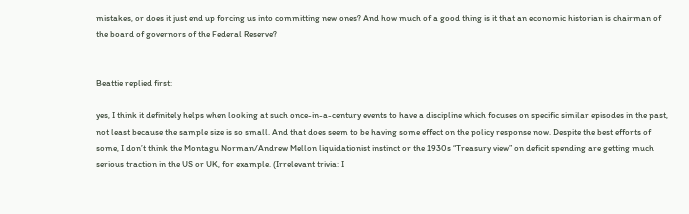mistakes, or does it just end up forcing us into committing new ones? And how much of a good thing is it that an economic historian is chairman of the board of governors of the Federal Reserve?


Beattie replied first:

yes, I think it definitely helps when looking at such once-in-a-century events to have a discipline which focuses on specific similar episodes in the past, not least because the sample size is so small. And that does seem to be having some effect on the policy response now. Despite the best efforts of some, I don’t think the Montagu Norman/Andrew Mellon liquidationist instinct or the 1930s “Treasury view” on deficit spending are getting much serious traction in the US or UK, for example. (Irrelevant trivia: I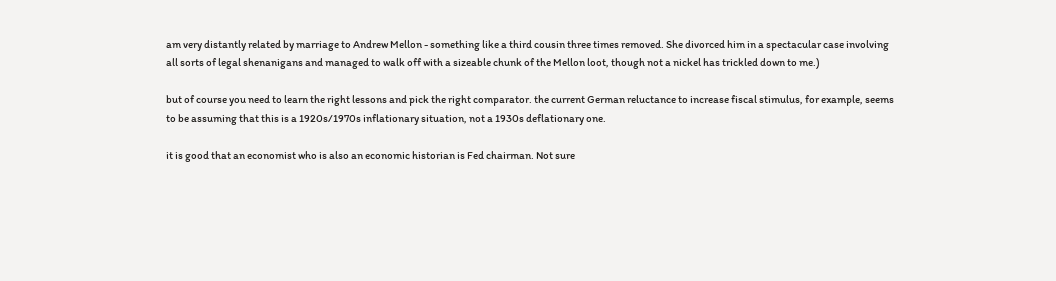am very distantly related by marriage to Andrew Mellon - something like a third cousin three times removed. She divorced him in a spectacular case involving all sorts of legal shenanigans and managed to walk off with a sizeable chunk of the Mellon loot, though not a nickel has trickled down to me.)

but of course you need to learn the right lessons and pick the right comparator. the current German reluctance to increase fiscal stimulus, for example, seems to be assuming that this is a 1920s/1970s inflationary situation, not a 1930s deflationary one.

it is good that an economist who is also an economic historian is Fed chairman. Not sure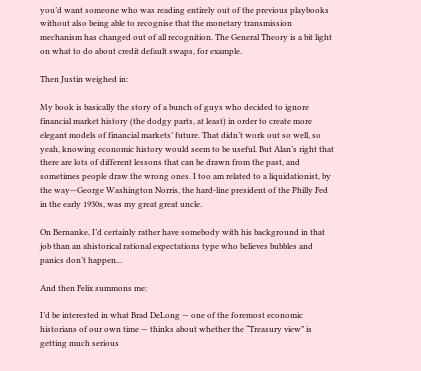you’d want someone who was reading entirely out of the previous playbooks without also being able to recognise that the monetary transmission mechanism has changed out of all recognition. The General Theory is a bit light on what to do about credit default swaps, for example.

Then Justin weighed in:

My book is basically the story of a bunch of guys who decided to ignore financial market history (the dodgy parts, at least) in order to create more elegant models of financial markets’ future. That didn’t work out so well, so yeah, knowing economic history would seem to be useful. But Alan’s right that there are lots of different lessons that can be drawn from the past, and sometimes people draw the wrong ones. I too am related to a liquidationist, by the way—George Washington Norris, the hard-line president of the Philly Fed in the early 1930s, was my great great uncle.

On Bernanke, I’d certainly rather have somebody with his background in that job than an ahistorical rational expectations type who believes bubbles and panics don’t happen...

And then Felix summons me:

I’d be interested in what Brad DeLong — one of the foremost economic historians of our own time — thinks about whether the “Treasury view” is getting much serious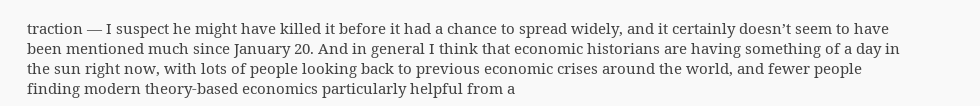traction — I suspect he might have killed it before it had a chance to spread widely, and it certainly doesn’t seem to have been mentioned much since January 20. And in general I think that economic historians are having something of a day in the sun right now, with lots of people looking back to previous economic crises around the world, and fewer people finding modern theory-based economics particularly helpful from a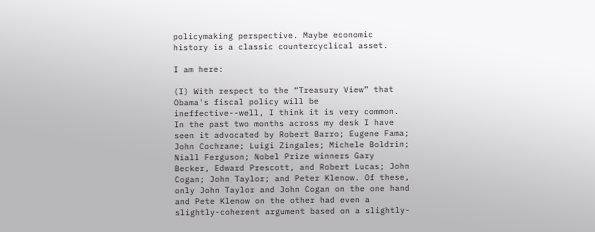policymaking perspective. Maybe economic history is a classic countercyclical asset.

I am here:

(I) With respect to the “Treasury View” that Obama's fiscal policy will be ineffective--well, I think it is very common. In the past two months across my desk I have seen it advocated by Robert Barro; Eugene Fama; John Cochrane; Luigi Zingales; Michele Boldrin; Niall Ferguson; Nobel Prize winners Gary Becker, Edward Prescott, and Robert Lucas; John Cogan; John Taylor; and Peter Klenow. Of these, only John Taylor and John Cogan on the one hand and Pete Klenow on the other had even a slightly-coherent argument based on a slightly-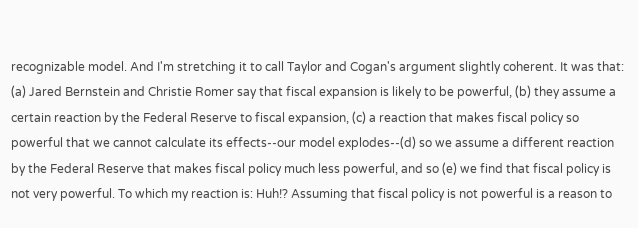recognizable model. And I'm stretching it to call Taylor and Cogan's argument slightly coherent. It was that: (a) Jared Bernstein and Christie Romer say that fiscal expansion is likely to be powerful, (b) they assume a certain reaction by the Federal Reserve to fiscal expansion, (c) a reaction that makes fiscal policy so powerful that we cannot calculate its effects--our model explodes--(d) so we assume a different reaction by the Federal Reserve that makes fiscal policy much less powerful, and so (e) we find that fiscal policy is not very powerful. To which my reaction is: Huh!? Assuming that fiscal policy is not powerful is a reason to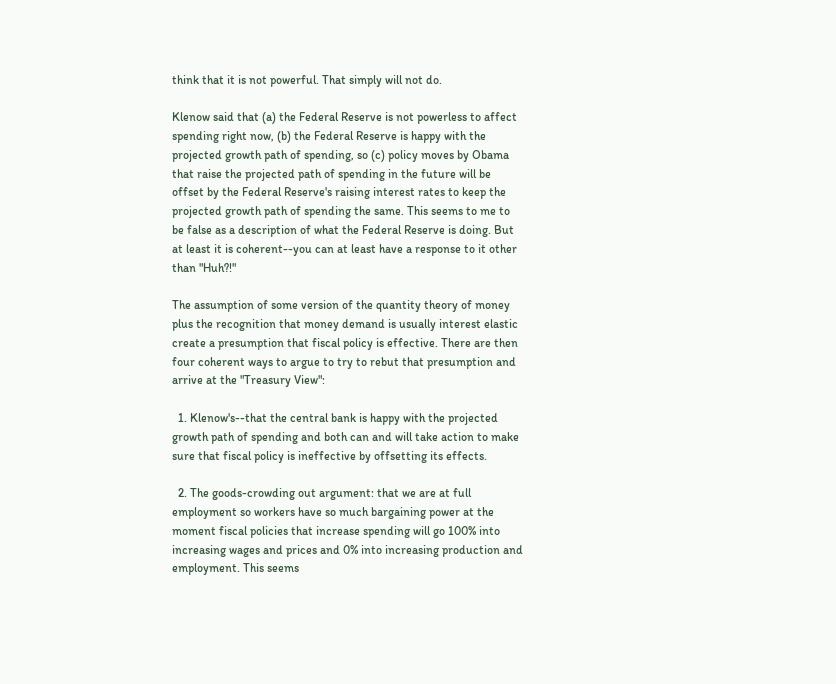think that it is not powerful. That simply will not do.

Klenow said that (a) the Federal Reserve is not powerless to affect spending right now, (b) the Federal Reserve is happy with the projected growth path of spending, so (c) policy moves by Obama that raise the projected path of spending in the future will be offset by the Federal Reserve's raising interest rates to keep the projected growth path of spending the same. This seems to me to be false as a description of what the Federal Reserve is doing. But at least it is coherent--you can at least have a response to it other than "Huh?!"

The assumption of some version of the quantity theory of money plus the recognition that money demand is usually interest elastic create a presumption that fiscal policy is effective. There are then four coherent ways to argue to try to rebut that presumption and arrive at the "Treasury View":

  1. Klenow's--that the central bank is happy with the projected growth path of spending and both can and will take action to make sure that fiscal policy is ineffective by offsetting its effects.

  2. The goods-crowding out argument: that we are at full employment so workers have so much bargaining power at the moment fiscal policies that increase spending will go 100% into increasing wages and prices and 0% into increasing production and employment. This seems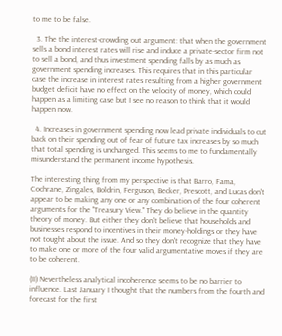to me to be false.

  3. The the interest-crowding out argument: that when the government sells a bond interest rates will rise and induce a private-sector firm not to sell a bond, and thus investment spending falls by as much as government spending increases. This requires that in this particular case the increase in interest rates resulting from a higher government budget deficit have no effect on the velocity of money, which could happen as a limiting case but I see no reason to think that it would happen now.

  4. Increases in government spending now lead private individuals to cut back on their spending out of fear of future tax increases by so much that total spending is unchanged. This seems to me to fundamentally misunderstand the permanent income hypothesis.

The interesting thing from my perspective is that Barro, Fama, Cochrane, Zingales, Boldrin, Ferguson, Becker, Prescott, and Lucas don't appear to be making any one or any combination of the four coherent arguments for the "Treasury View." They do believe in the quantity theory of money. But either they don't believe that households and businesses respond to incentives in their money-holdings or they have not tought about the issue. And so they don't recognize that they have to make one or more of the four valid argumentative moves if they are to be coherent.

(II) Nevertheless analytical incoherence seems to be no barrier to influence. Last January I thought that the numbers from the fourth and forecast for the first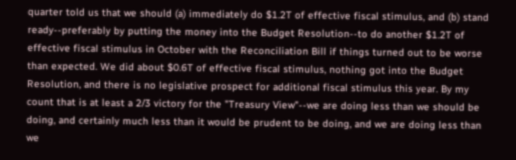quarter told us that we should (a) immediately do $1.2T of effective fiscal stimulus, and (b) stand ready--preferably by putting the money into the Budget Resolution--to do another $1.2T of effective fiscal stimulus in October with the Reconciliation Bill if things turned out to be worse than expected. We did about $0.6T of effective fiscal stimulus, nothing got into the Budget Resolution, and there is no legislative prospect for additional fiscal stimulus this year. By my count that is at least a 2/3 victory for the "Treasury View"--we are doing less than we should be doing, and certainly much less than it would be prudent to be doing, and we are doing less than we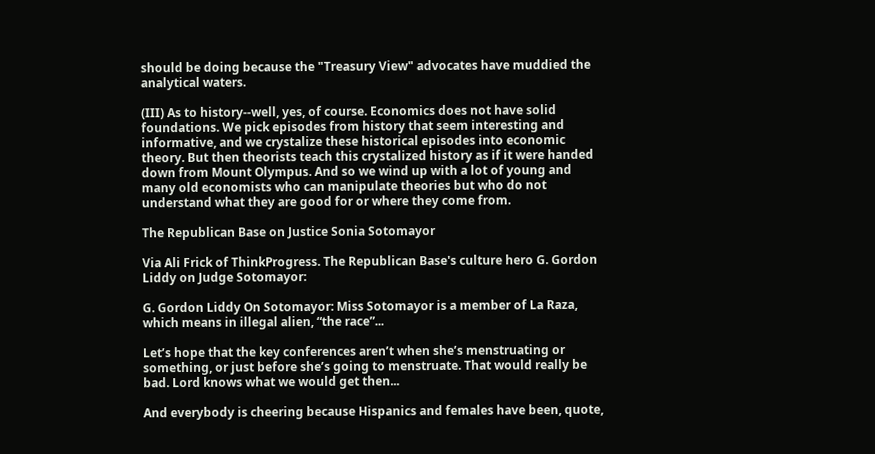should be doing because the "Treasury View" advocates have muddied the analytical waters.

(III) As to history--well, yes, of course. Economics does not have solid foundations. We pick episodes from history that seem interesting and informative, and we crystalize these historical episodes into economic theory. But then theorists teach this crystalized history as if it were handed down from Mount Olympus. And so we wind up with a lot of young and many old economists who can manipulate theories but who do not understand what they are good for or where they come from.

The Republican Base on Justice Sonia Sotomayor

Via Ali Frick of ThinkProgress. The Republican Base's culture hero G. Gordon Liddy on Judge Sotomayor:

G. Gordon Liddy On Sotomayor: Miss Sotomayor is a member of La Raza, which means in illegal alien, “the race”...

Let’s hope that the key conferences aren’t when she’s menstruating or something, or just before she’s going to menstruate. That would really be bad. Lord knows what we would get then...

And everybody is cheering because Hispanics and females have been, quote,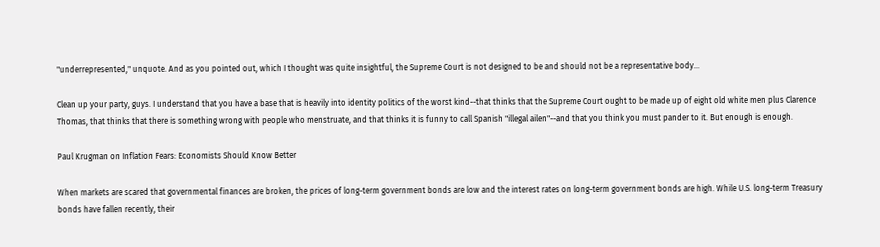"underrepresented," unquote. And as you pointed out, which I thought was quite insightful, the Supreme Court is not designed to be and should not be a representative body...

Clean up your party, guys. I understand that you have a base that is heavily into identity politics of the worst kind--that thinks that the Supreme Court ought to be made up of eight old white men plus Clarence Thomas, that thinks that there is something wrong with people who menstruate, and that thinks it is funny to call Spanish "illegal ailen"--and that you think you must pander to it. But enough is enough.

Paul Krugman on Inflation Fears: Economists Should Know Better

When markets are scared that governmental finances are broken, the prices of long-term government bonds are low and the interest rates on long-term government bonds are high. While U.S. long-term Treasury bonds have fallen recently, their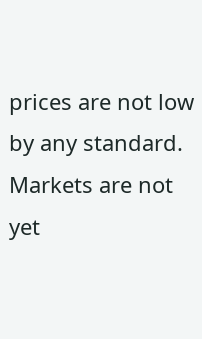prices are not low by any standard. Markets are not yet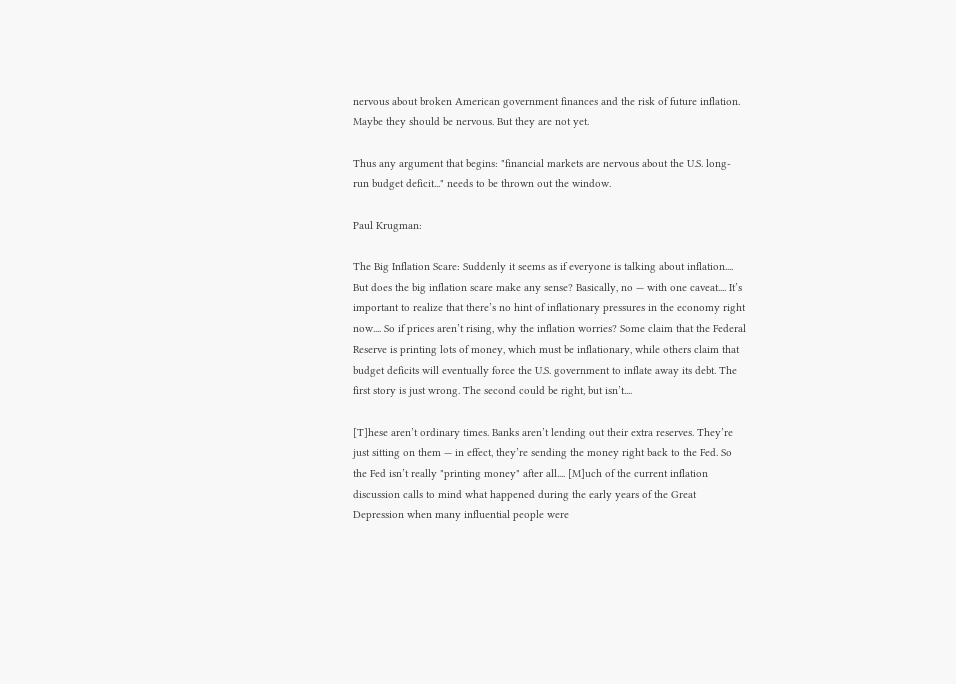nervous about broken American government finances and the risk of future inflation. Maybe they should be nervous. But they are not yet.

Thus any argument that begins: "financial markets are nervous about the U.S. long-run budget deficit..." needs to be thrown out the window.

Paul Krugman:

The Big Inflation Scare: Suddenly it seems as if everyone is talking about inflation.... But does the big inflation scare make any sense? Basically, no — with one caveat.... It’s important to realize that there’s no hint of inflationary pressures in the economy right now.... So if prices aren’t rising, why the inflation worries? Some claim that the Federal Reserve is printing lots of money, which must be inflationary, while others claim that budget deficits will eventually force the U.S. government to inflate away its debt. The first story is just wrong. The second could be right, but isn’t....

[T]hese aren’t ordinary times. Banks aren’t lending out their extra reserves. They’re just sitting on them — in effect, they’re sending the money right back to the Fed. So the Fed isn’t really "printing money" after all.... [M]uch of the current inflation discussion calls to mind what happened during the early years of the Great Depression when many influential people were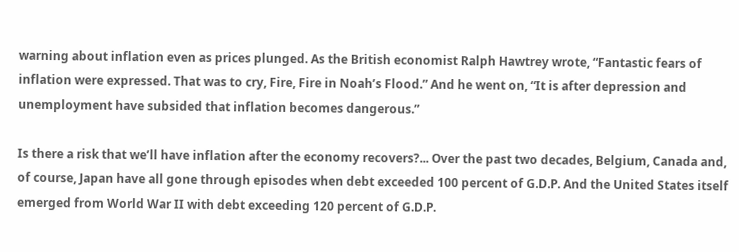warning about inflation even as prices plunged. As the British economist Ralph Hawtrey wrote, “Fantastic fears of inflation were expressed. That was to cry, Fire, Fire in Noah’s Flood.” And he went on, “It is after depression and unemployment have subsided that inflation becomes dangerous.”

Is there a risk that we’ll have inflation after the economy recovers?... Over the past two decades, Belgium, Canada and, of course, Japan have all gone through episodes when debt exceeded 100 percent of G.D.P. And the United States itself emerged from World War II with debt exceeding 120 percent of G.D.P.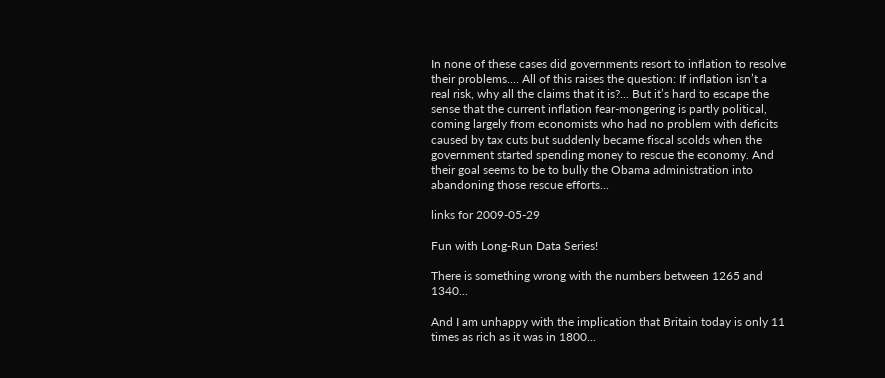In none of these cases did governments resort to inflation to resolve their problems.... All of this raises the question: If inflation isn’t a real risk, why all the claims that it is?... But it’s hard to escape the sense that the current inflation fear-mongering is partly political, coming largely from economists who had no problem with deficits caused by tax cuts but suddenly became fiscal scolds when the government started spending money to rescue the economy. And their goal seems to be to bully the Obama administration into abandoning those rescue efforts...

links for 2009-05-29

Fun with Long-Run Data Series!

There is something wrong with the numbers between 1265 and 1340...

And I am unhappy with the implication that Britain today is only 11 times as rich as it was in 1800...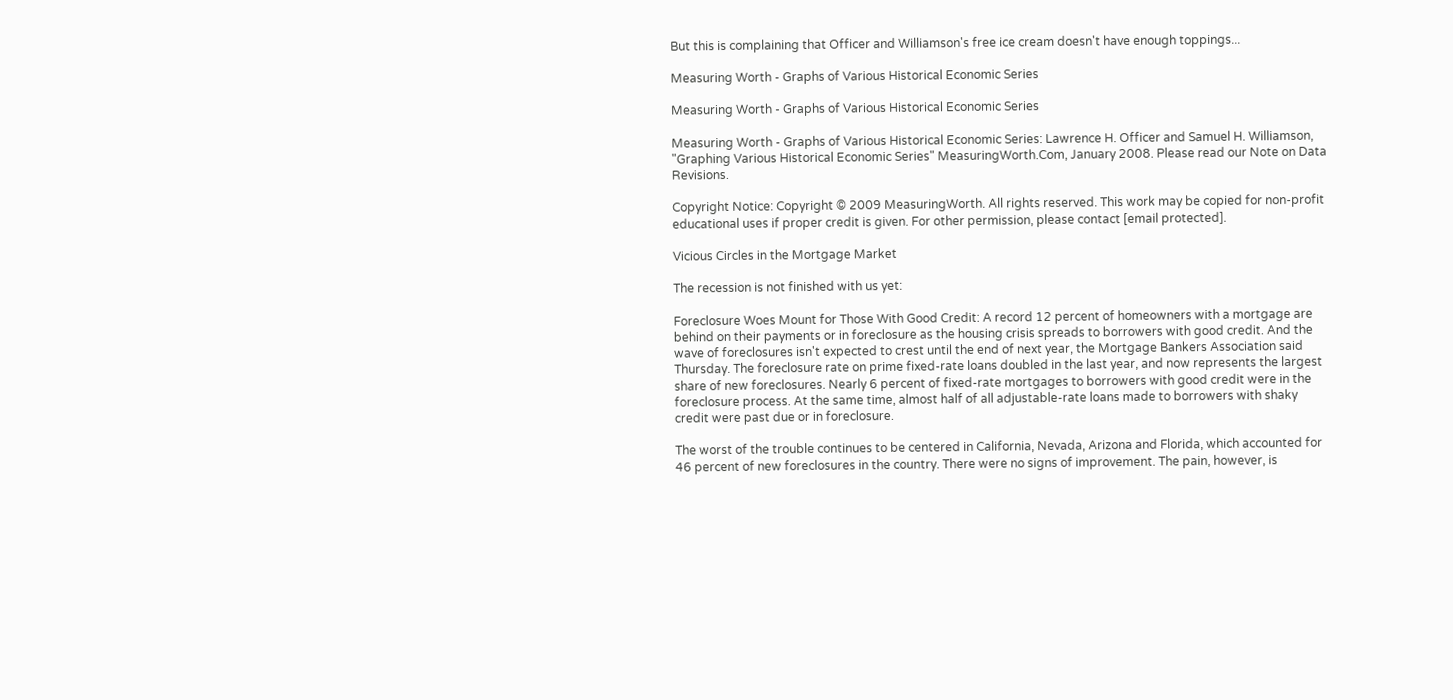But this is complaining that Officer and Williamson's free ice cream doesn't have enough toppings...

Measuring Worth - Graphs of Various Historical Economic Series

Measuring Worth - Graphs of Various Historical Economic Series

Measuring Worth - Graphs of Various Historical Economic Series: Lawrence H. Officer and Samuel H. Williamson, "Graphing Various Historical Economic Series" MeasuringWorth.Com, January 2008. Please read our Note on Data Revisions.

Copyright Notice: Copyright © 2009 MeasuringWorth. All rights reserved. This work may be copied for non-profit educational uses if proper credit is given. For other permission, please contact [email protected].

Vicious Circles in the Mortgage Market

The recession is not finished with us yet:

Foreclosure Woes Mount for Those With Good Credit: A record 12 percent of homeowners with a mortgage are behind on their payments or in foreclosure as the housing crisis spreads to borrowers with good credit. And the wave of foreclosures isn't expected to crest until the end of next year, the Mortgage Bankers Association said Thursday. The foreclosure rate on prime fixed-rate loans doubled in the last year, and now represents the largest share of new foreclosures. Nearly 6 percent of fixed-rate mortgages to borrowers with good credit were in the foreclosure process. At the same time, almost half of all adjustable-rate loans made to borrowers with shaky credit were past due or in foreclosure.

The worst of the trouble continues to be centered in California, Nevada, Arizona and Florida, which accounted for 46 percent of new foreclosures in the country. There were no signs of improvement. The pain, however, is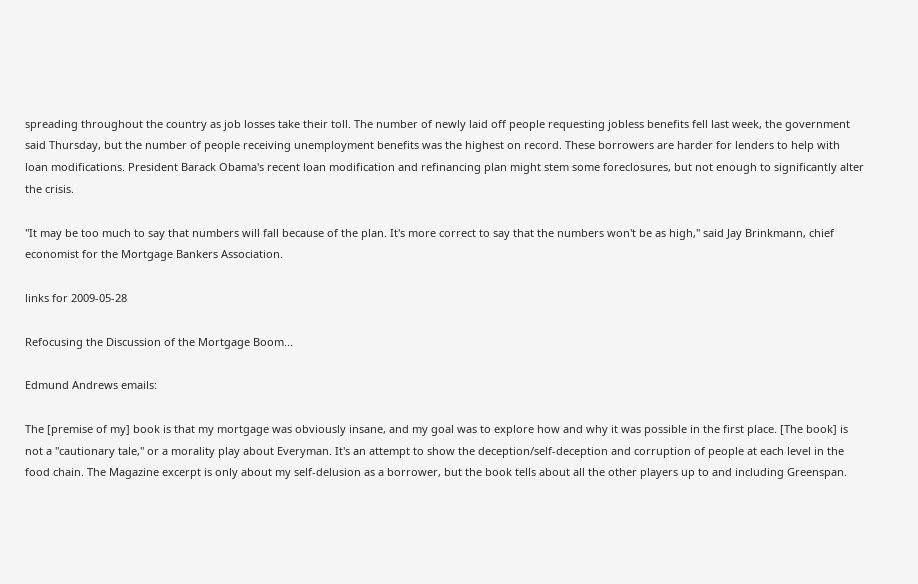spreading throughout the country as job losses take their toll. The number of newly laid off people requesting jobless benefits fell last week, the government said Thursday, but the number of people receiving unemployment benefits was the highest on record. These borrowers are harder for lenders to help with loan modifications. President Barack Obama's recent loan modification and refinancing plan might stem some foreclosures, but not enough to significantly alter the crisis.

"It may be too much to say that numbers will fall because of the plan. It's more correct to say that the numbers won't be as high," said Jay Brinkmann, chief economist for the Mortgage Bankers Association.

links for 2009-05-28

Refocusing the Discussion of the Mortgage Boom...

Edmund Andrews emails:

The [premise of my] book is that my mortgage was obviously insane, and my goal was to explore how and why it was possible in the first place. [The book] is not a "cautionary tale," or a morality play about Everyman. It's an attempt to show the deception/self-deception and corruption of people at each level in the food chain. The Magazine excerpt is only about my self-delusion as a borrower, but the book tells about all the other players up to and including Greenspan.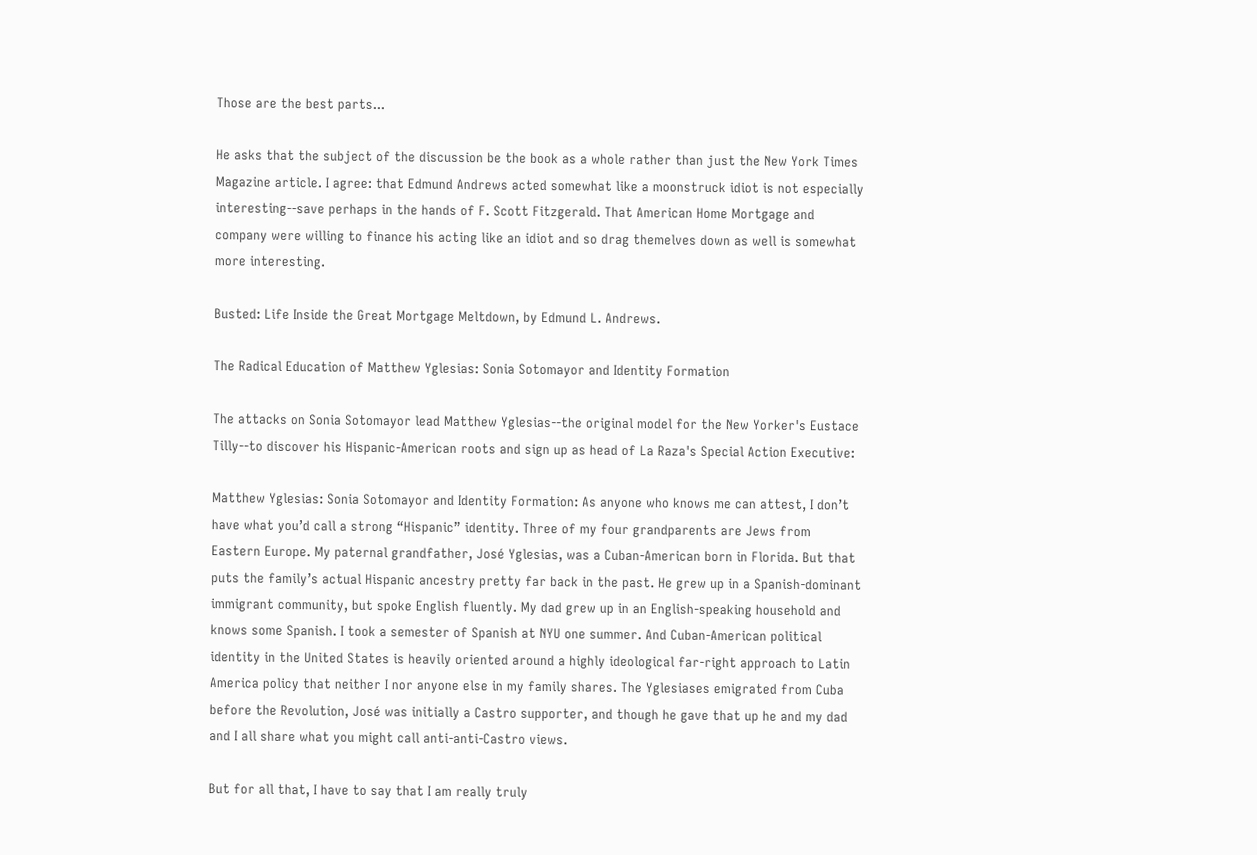Those are the best parts...

He asks that the subject of the discussion be the book as a whole rather than just the New York Times Magazine article. I agree: that Edmund Andrews acted somewhat like a moonstruck idiot is not especially interesting--save perhaps in the hands of F. Scott Fitzgerald. That American Home Mortgage and company were willing to finance his acting like an idiot and so drag themelves down as well is somewhat more interesting.

Busted: Life Inside the Great Mortgage Meltdown, by Edmund L. Andrews.

The Radical Education of Matthew Yglesias: Sonia Sotomayor and Identity Formation

The attacks on Sonia Sotomayor lead Matthew Yglesias--the original model for the New Yorker's Eustace Tilly--to discover his Hispanic-American roots and sign up as head of La Raza's Special Action Executive:

Matthew Yglesias: Sonia Sotomayor and Identity Formation: As anyone who knows me can attest, I don’t have what you’d call a strong “Hispanic” identity. Three of my four grandparents are Jews from Eastern Europe. My paternal grandfather, José Yglesias, was a Cuban-American born in Florida. But that puts the family’s actual Hispanic ancestry pretty far back in the past. He grew up in a Spanish-dominant immigrant community, but spoke English fluently. My dad grew up in an English-speaking household and knows some Spanish. I took a semester of Spanish at NYU one summer. And Cuban-American political identity in the United States is heavily oriented around a highly ideological far-right approach to Latin America policy that neither I nor anyone else in my family shares. The Yglesiases emigrated from Cuba before the Revolution, José was initially a Castro supporter, and though he gave that up he and my dad and I all share what you might call anti-anti-Castro views.

But for all that, I have to say that I am really truly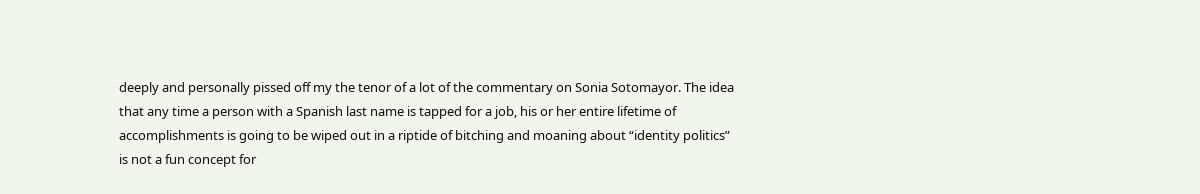deeply and personally pissed off my the tenor of a lot of the commentary on Sonia Sotomayor. The idea that any time a person with a Spanish last name is tapped for a job, his or her entire lifetime of accomplishments is going to be wiped out in a riptide of bitching and moaning about “identity politics” is not a fun concept for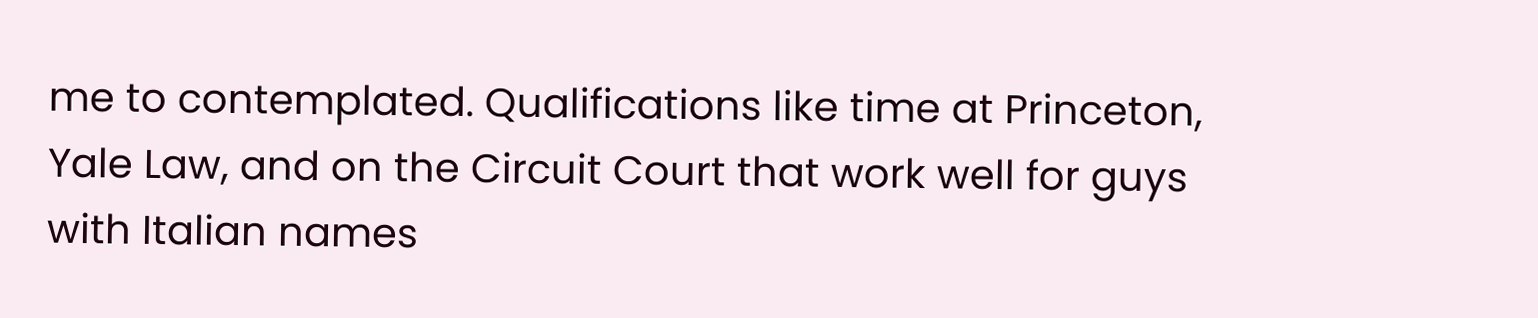me to contemplated. Qualifications like time at Princeton, Yale Law, and on the Circuit Court that work well for guys with Italian names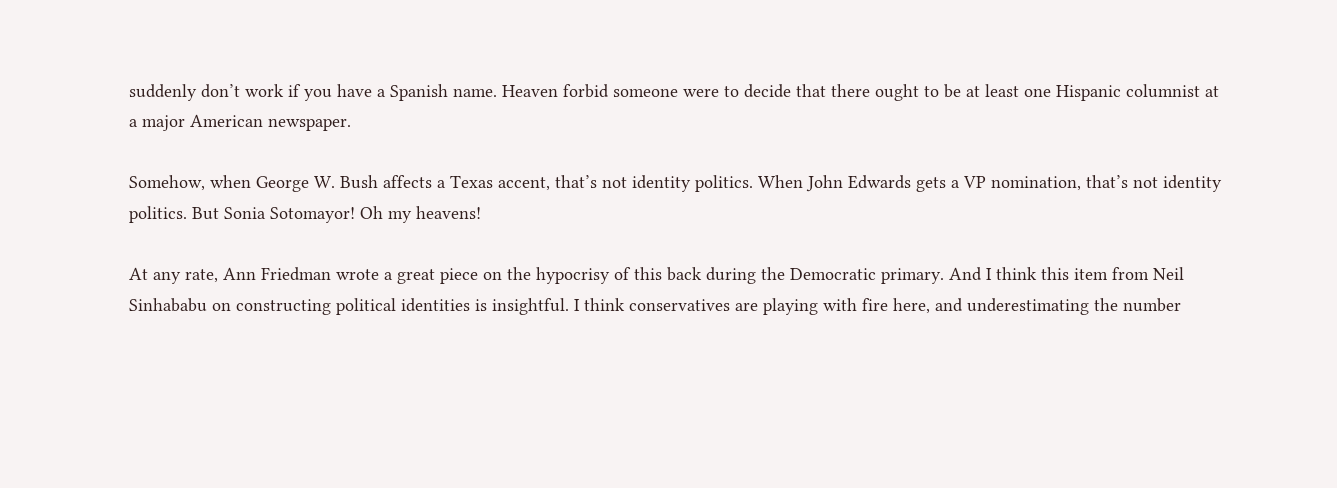suddenly don’t work if you have a Spanish name. Heaven forbid someone were to decide that there ought to be at least one Hispanic columnist at a major American newspaper.

Somehow, when George W. Bush affects a Texas accent, that’s not identity politics. When John Edwards gets a VP nomination, that’s not identity politics. But Sonia Sotomayor! Oh my heavens!

At any rate, Ann Friedman wrote a great piece on the hypocrisy of this back during the Democratic primary. And I think this item from Neil Sinhababu on constructing political identities is insightful. I think conservatives are playing with fire here, and underestimating the number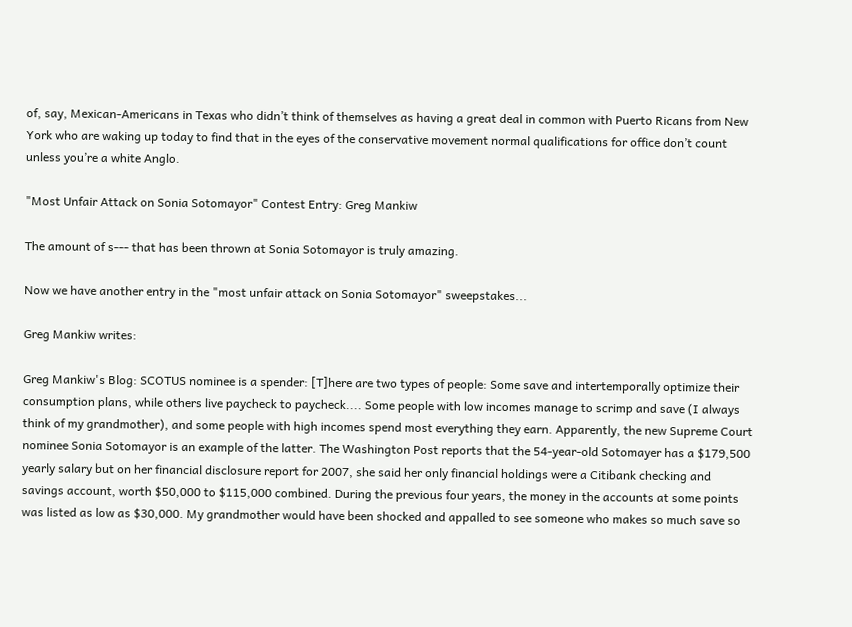of, say, Mexican-Americans in Texas who didn’t think of themselves as having a great deal in common with Puerto Ricans from New York who are waking up today to find that in the eyes of the conservative movement normal qualifications for office don’t count unless you’re a white Anglo.

"Most Unfair Attack on Sonia Sotomayor" Contest Entry: Greg Mankiw

The amount of s--- that has been thrown at Sonia Sotomayor is truly amazing.

Now we have another entry in the "most unfair attack on Sonia Sotomayor" sweepstakes...

Greg Mankiw writes:

Greg Mankiw's Blog: SCOTUS nominee is a spender: [T]here are two types of people: Some save and intertemporally optimize their consumption plans, while others live paycheck to paycheck.... Some people with low incomes manage to scrimp and save (I always think of my grandmother), and some people with high incomes spend most everything they earn. Apparently, the new Supreme Court nominee Sonia Sotomayor is an example of the latter. The Washington Post reports that the 54-year-old Sotomayer has a $179,500 yearly salary but on her financial disclosure report for 2007, she said her only financial holdings were a Citibank checking and savings account, worth $50,000 to $115,000 combined. During the previous four years, the money in the accounts at some points was listed as low as $30,000. My grandmother would have been shocked and appalled to see someone who makes so much save so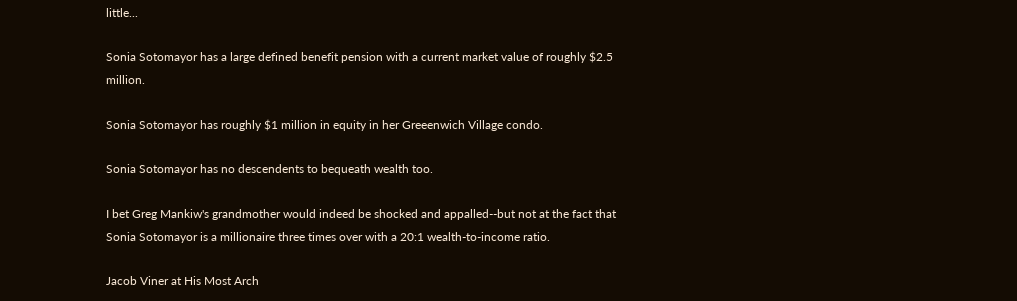little...

Sonia Sotomayor has a large defined benefit pension with a current market value of roughly $2.5 million.

Sonia Sotomayor has roughly $1 million in equity in her Greeenwich Village condo.

Sonia Sotomayor has no descendents to bequeath wealth too.

I bet Greg Mankiw's grandmother would indeed be shocked and appalled--but not at the fact that Sonia Sotomayor is a millionaire three times over with a 20:1 wealth-to-income ratio.

Jacob Viner at His Most Arch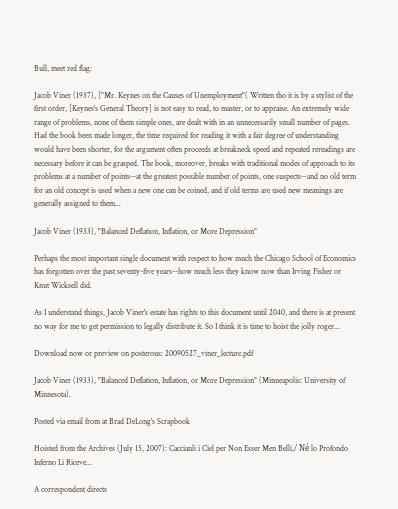Bull, meet red flag:

Jacob Viner (1937), ["Mr. Keynes on the Causes of Unemployment"( Written tho it is by a stylist of the first order, [Keynes's General Theory] is not easy to read, to master, or to appraise. An extremely wide range of problems, none of them simple ones, are dealt with in an unnecessarily small number of pages. Had the book been made longer, the time required for reading it with a fair degree of understanding would have been shorter, for the argument often proceeds at breakneck speed and repeated rereadings are necessary before it can be grasped. The book, moreover, breaks with traditional modes of approach to its problems at a number of points--at the greatest possible number of points, one suspects--and no old term for an old concept is used when a new one can be coined, and if old terms are used new meanings are generally assigned to them...

Jacob Viner (1933), "Balanced Deflation, Inflation, or More Depression"

Perhaps the most important single document with respect to how much the Chicago School of Economics has forgotten over the past seventy-five years--how much less they know now than Irving Fisher or Knut Wicksell did.

As I understand things, Jacob Viner's estate has rights to this document until 2040, and there is at present no way for me to get permission to legally distribute it. So I think it is time to hoist the jolly roger...

Download now or preview on posterous: 20090527_viner_lecture.pdf

Jacob Viner (1933), "Balanced Deflation, Inflation, or More Depression" (Minneapolis: University of Minnesota).

Posted via email from at Brad DeLong's Scrapbook

Hoisted from the Archives (July 15, 2007): Caccianli i Ciel per Non Esser Men Belli,/ Né lo Profondo Inferno Li Riceve...

A correspondent directs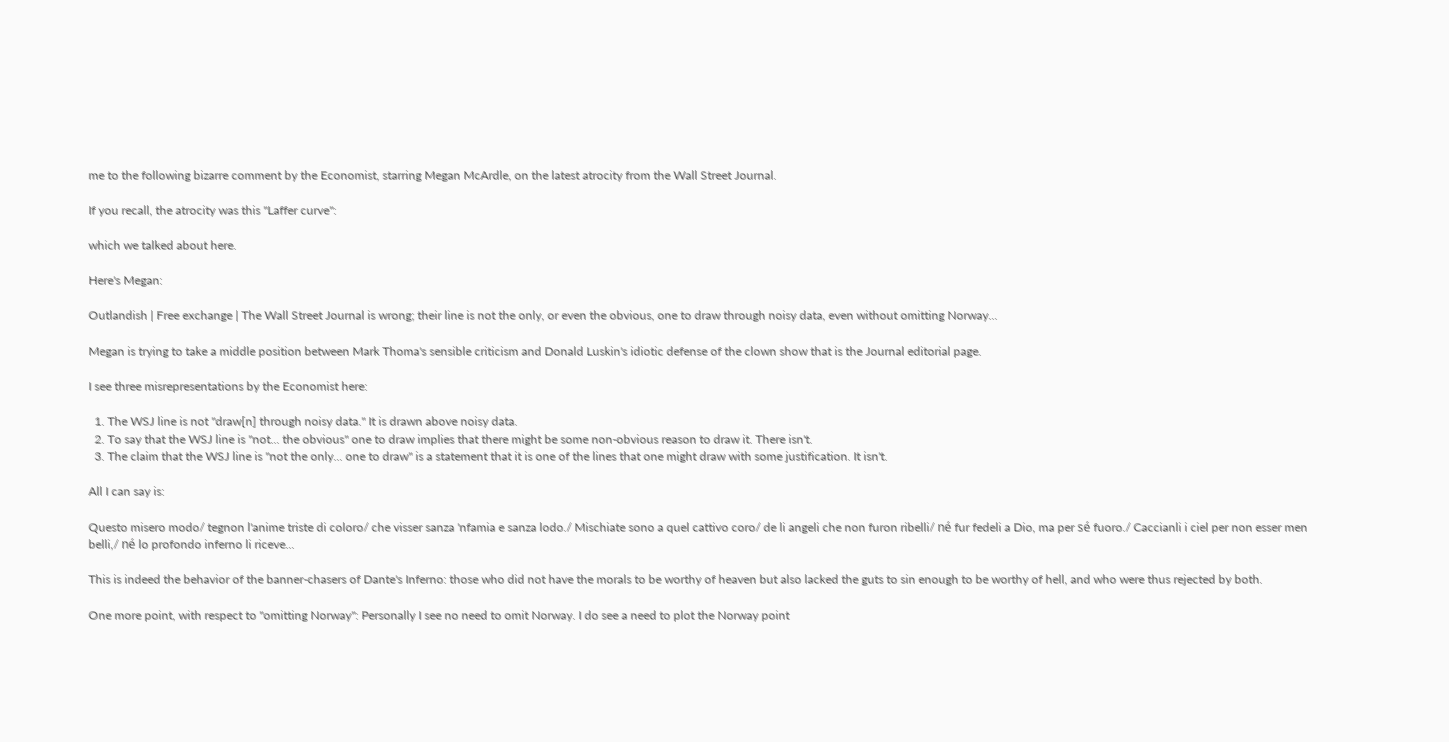me to the following bizarre comment by the Economist, starring Megan McArdle, on the latest atrocity from the Wall Street Journal.

If you recall, the atrocity was this "Laffer curve":

which we talked about here.

Here's Megan:

Outlandish | Free exchange | The Wall Street Journal is wrong; their line is not the only, or even the obvious, one to draw through noisy data, even without omitting Norway...

Megan is trying to take a middle position between Mark Thoma's sensible criticism and Donald Luskin's idiotic defense of the clown show that is the Journal editorial page.

I see three misrepresentations by the Economist here:

  1. The WSJ line is not "draw[n] through noisy data." It is drawn above noisy data.
  2. To say that the WSJ line is "not... the obvious" one to draw implies that there might be some non-obvious reason to draw it. There isn't.
  3. The claim that the WSJ line is "not the only... one to draw" is a statement that it is one of the lines that one might draw with some justification. It isn't.

All I can say is:

Questo misero modo/ tegnon l'anime triste di coloro/ che visser sanza 'nfamia e sanza lodo./ Mischiate sono a quel cattivo coro/ de li angeli che non furon ribelli/ né fur fedeli a Dio, ma per sé fuoro./ Caccianli i ciel per non esser men belli,/ né lo profondo inferno li riceve...

This is indeed the behavior of the banner-chasers of Dante's Inferno: those who did not have the morals to be worthy of heaven but also lacked the guts to sin enough to be worthy of hell, and who were thus rejected by both.

One more point, with respect to "omitting Norway": Personally I see no need to omit Norway. I do see a need to plot the Norway point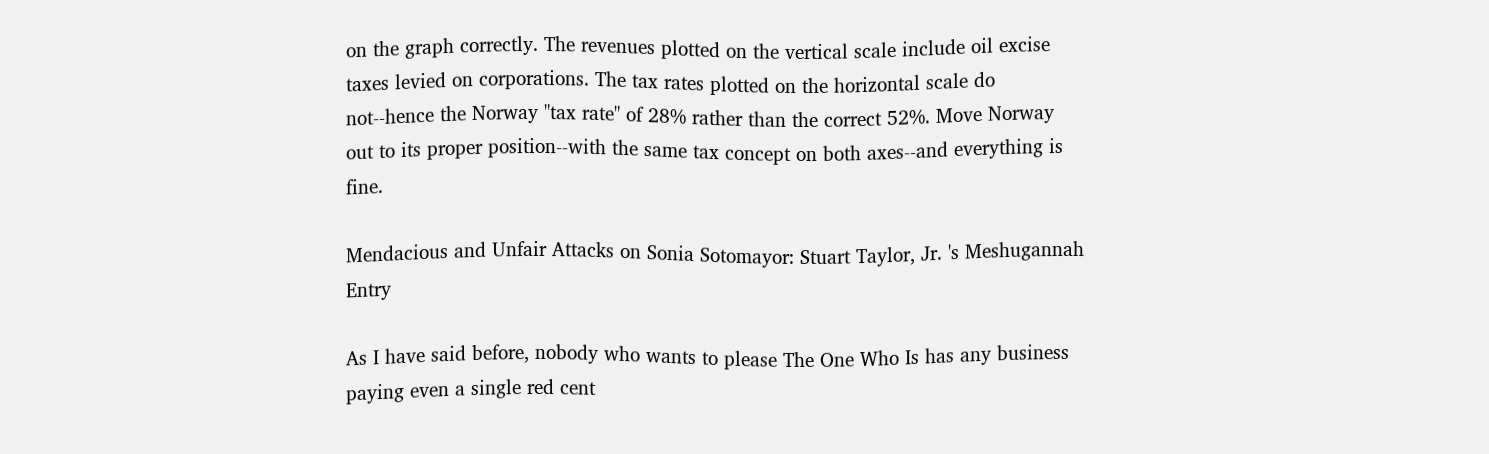on the graph correctly. The revenues plotted on the vertical scale include oil excise taxes levied on corporations. The tax rates plotted on the horizontal scale do not--hence the Norway "tax rate" of 28% rather than the correct 52%. Move Norway out to its proper position--with the same tax concept on both axes--and everything is fine.

Mendacious and Unfair Attacks on Sonia Sotomayor: Stuart Taylor, Jr. 's Meshugannah Entry

As I have said before, nobody who wants to please The One Who Is has any business paying even a single red cent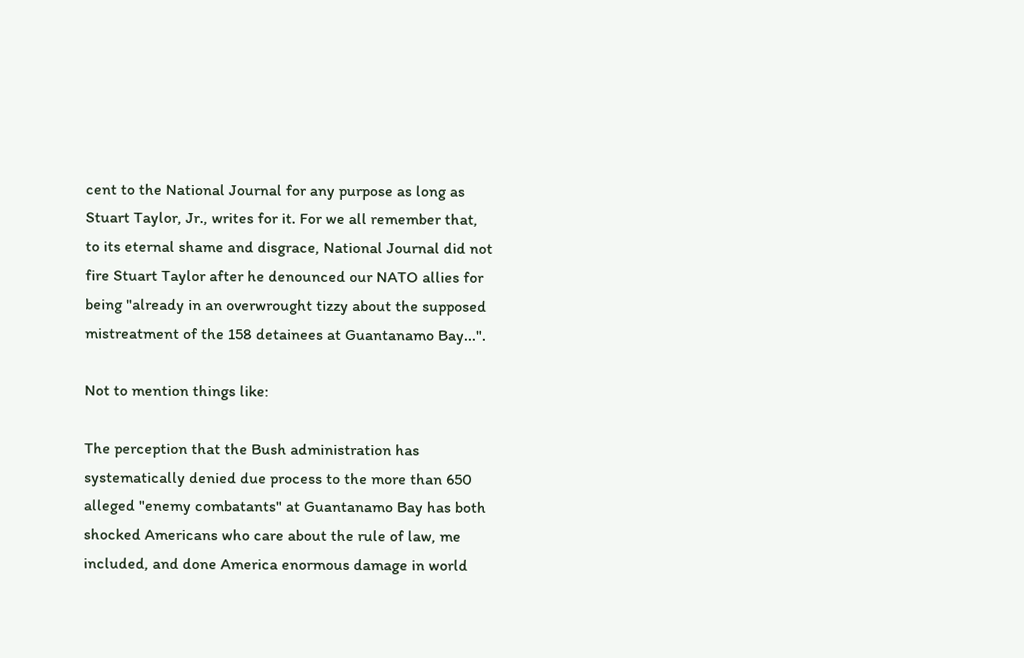cent to the National Journal for any purpose as long as Stuart Taylor, Jr., writes for it. For we all remember that, to its eternal shame and disgrace, National Journal did not fire Stuart Taylor after he denounced our NATO allies for being "already in an overwrought tizzy about the supposed mistreatment of the 158 detainees at Guantanamo Bay...".

Not to mention things like:

The perception that the Bush administration has systematically denied due process to the more than 650 alleged "enemy combatants" at Guantanamo Bay has both shocked Americans who care about the rule of law, me included, and done America enormous damage in world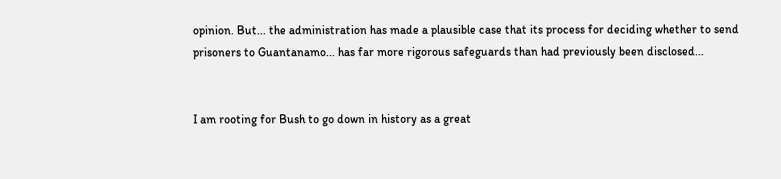opinion. But... the administration has made a plausible case that its process for deciding whether to send prisoners to Guantanamo... has far more rigorous safeguards than had previously been disclosed...


I am rooting for Bush to go down in history as a great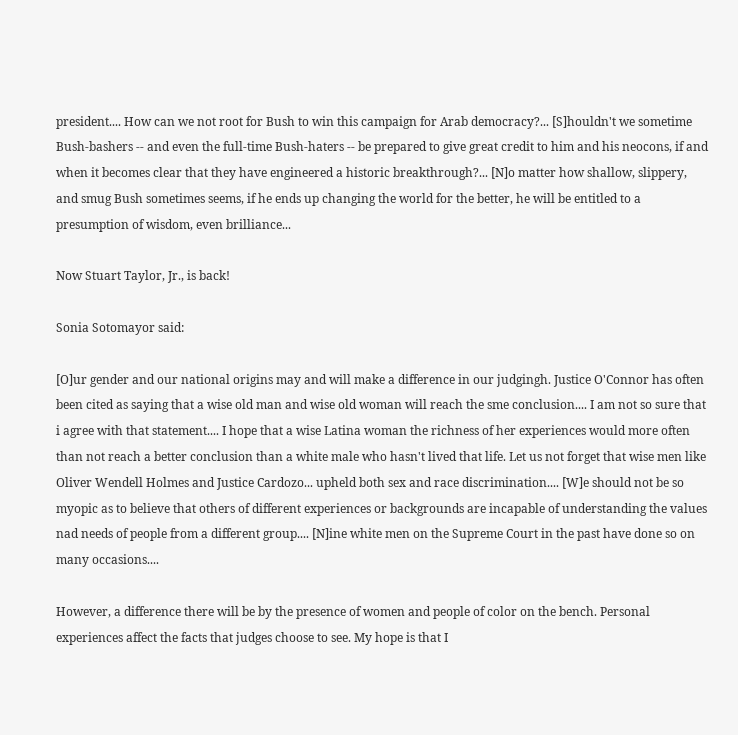president.... How can we not root for Bush to win this campaign for Arab democracy?... [S]houldn't we sometime Bush-bashers -- and even the full-time Bush-haters -- be prepared to give great credit to him and his neocons, if and when it becomes clear that they have engineered a historic breakthrough?... [N]o matter how shallow, slippery, and smug Bush sometimes seems, if he ends up changing the world for the better, he will be entitled to a presumption of wisdom, even brilliance...

Now Stuart Taylor, Jr., is back!

Sonia Sotomayor said:

[O]ur gender and our national origins may and will make a difference in our judgingh. Justice O'Connor has often been cited as saying that a wise old man and wise old woman will reach the sme conclusion.... I am not so sure that i agree with that statement.... I hope that a wise Latina woman the richness of her experiences would more often than not reach a better conclusion than a white male who hasn't lived that life. Let us not forget that wise men like Oliver Wendell Holmes and Justice Cardozo... upheld both sex and race discrimination.... [W]e should not be so myopic as to believe that others of different experiences or backgrounds are incapable of understanding the values nad needs of people from a different group.... [N]ine white men on the Supreme Court in the past have done so on many occasions....

However, a difference there will be by the presence of women and people of color on the bench. Personal experiences affect the facts that judges choose to see. My hope is that I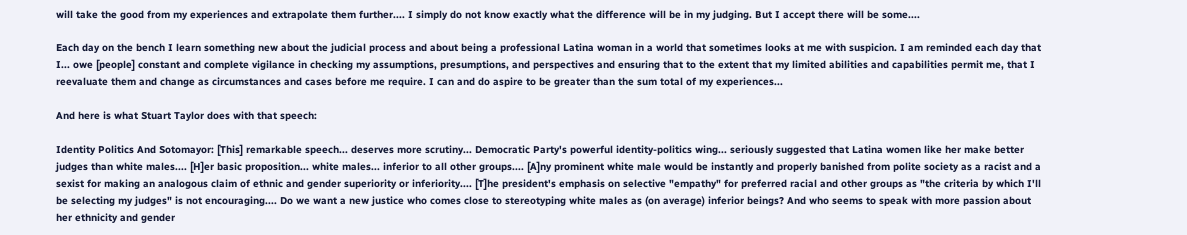will take the good from my experiences and extrapolate them further.... I simply do not know exactly what the difference will be in my judging. But I accept there will be some....

Each day on the bench I learn something new about the judicial process and about being a professional Latina woman in a world that sometimes looks at me with suspicion. I am reminded each day that I... owe [people] constant and complete vigilance in checking my assumptions, presumptions, and perspectives and ensuring that to the extent that my limited abilities and capabilities permit me, that I reevaluate them and change as circumstances and cases before me require. I can and do aspire to be greater than the sum total of my experiences...

And here is what Stuart Taylor does with that speech:

Identity Politics And Sotomayor: [This] remarkable speech... deserves more scrutiny... Democratic Party's powerful identity-politics wing... seriously suggested that Latina women like her make better judges than white males.... [H]er basic proposition... white males... inferior to all other groups.... [A]ny prominent white male would be instantly and properly banished from polite society as a racist and a sexist for making an analogous claim of ethnic and gender superiority or inferiority.... [T]he president's emphasis on selective "empathy" for preferred racial and other groups as "the criteria by which I'll be selecting my judges" is not encouraging.... Do we want a new justice who comes close to stereotyping white males as (on average) inferior beings? And who seems to speak with more passion about her ethnicity and gender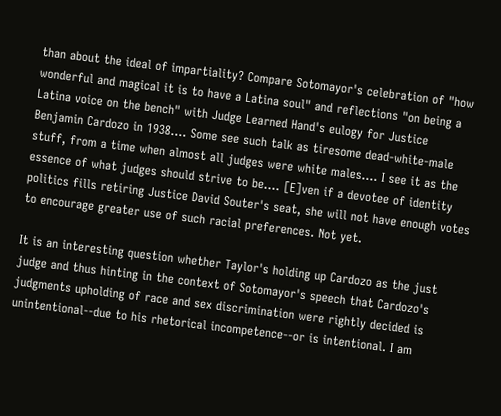than about the ideal of impartiality? Compare Sotomayor's celebration of "how wonderful and magical it is to have a Latina soul" and reflections "on being a Latina voice on the bench" with Judge Learned Hand's eulogy for Justice Benjamin Cardozo in 1938.... Some see such talk as tiresome dead-white-male stuff, from a time when almost all judges were white males.... I see it as the essence of what judges should strive to be.... [E]ven if a devotee of identity politics fills retiring Justice David Souter's seat, she will not have enough votes to encourage greater use of such racial preferences. Not yet.

It is an interesting question whether Taylor's holding up Cardozo as the just judge and thus hinting in the context of Sotomayor's speech that Cardozo's judgments upholding of race and sex discrimination were rightly decided is unintentional--due to his rhetorical incompetence--or is intentional. I am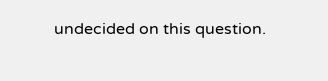undecided on this question.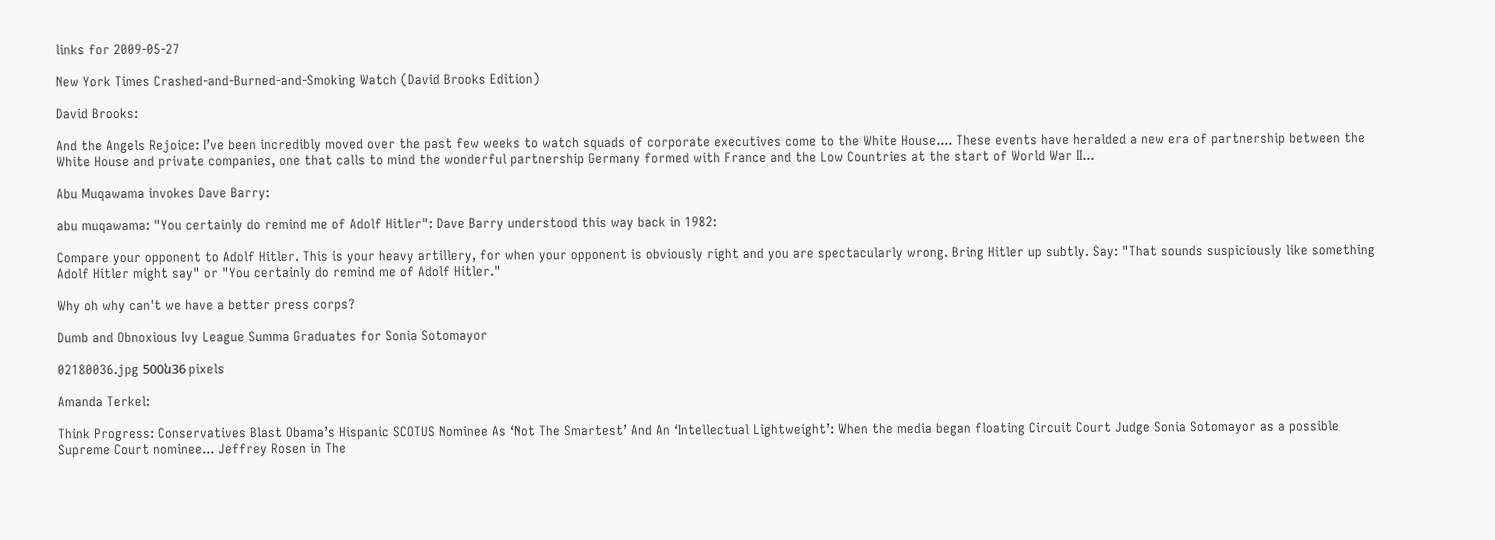links for 2009-05-27

New York Times Crashed-and-Burned-and-Smoking Watch (David Brooks Edition)

David Brooks:

And the Angels Rejoice: I’ve been incredibly moved over the past few weeks to watch squads of corporate executives come to the White House.... These events have heralded a new era of partnership between the White House and private companies, one that calls to mind the wonderful partnership Germany formed with France and the Low Countries at the start of World War II...

Abu Muqawama invokes Dave Barry:

abu muqawama: "You certainly do remind me of Adolf Hitler": Dave Barry understood this way back in 1982:

Compare your opponent to Adolf Hitler. This is your heavy artillery, for when your opponent is obviously right and you are spectacularly wrong. Bring Hitler up subtly. Say: "That sounds suspiciously like something Adolf Hitler might say" or "You certainly do remind me of Adolf Hitler."

Why oh why can't we have a better press corps?

Dumb and Obnoxious Ivy League Summa Graduates for Sonia Sotomayor

02180036.jpg 500ն36 pixels

Amanda Terkel:

Think Progress: Conservatives Blast Obama’s Hispanic SCOTUS Nominee As ‘Not The Smartest’ And An ‘Intellectual Lightweight’: When the media began floating Circuit Court Judge Sonia Sotomayor as a possible Supreme Court nominee... Jeffrey Rosen in The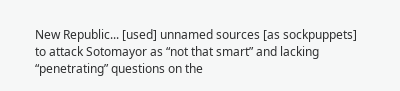New Republic... [used] unnamed sources [as sockpuppets] to attack Sotomayor as “not that smart” and lacking “penetrating” questions on the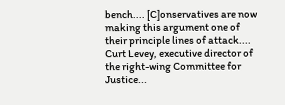bench.... [C]onservatives are now making this argument one of their principle lines of attack.... Curt Levey, executive director of the right-wing Committee for Justice...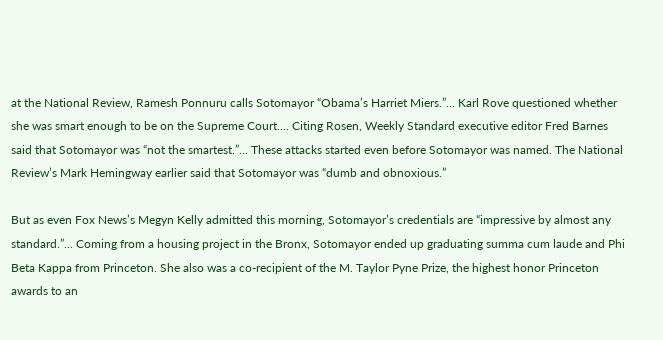at the National Review, Ramesh Ponnuru calls Sotomayor “Obama’s Harriet Miers.”... Karl Rove questioned whether she was smart enough to be on the Supreme Court.... Citing Rosen, Weekly Standard executive editor Fred Barnes said that Sotomayor was “not the smartest.”... These attacks started even before Sotomayor was named. The National Review’s Mark Hemingway earlier said that Sotomayor was “dumb and obnoxious.”

But as even Fox News’s Megyn Kelly admitted this morning, Sotomayor’s credentials are “impressive by almost any standard.”... Coming from a housing project in the Bronx, Sotomayor ended up graduating summa cum laude and Phi Beta Kappa from Princeton. She also was a co-recipient of the M. Taylor Pyne Prize, the highest honor Princeton awards to an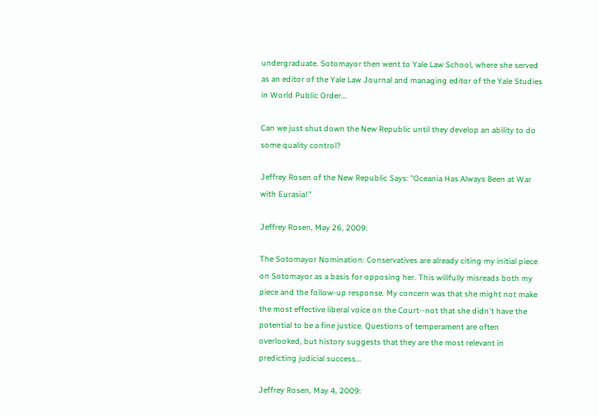undergraduate. Sotomayor then went to Yale Law School, where she served as an editor of the Yale Law Journal and managing editor of the Yale Studies in World Public Order...

Can we just shut down the New Republic until they develop an ability to do some quality control?

Jeffrey Rosen of the New Republic Says: "Oceania Has Always Been at War with Eurasia!"

Jeffrey Rosen, May 26, 2009:

The Sotomayor Nomination: Conservatives are already citing my initial piece on Sotomayor as a basis for opposing her. This willfully misreads both my piece and the follow-up response. My concern was that she might not make the most effective liberal voice on the Court--not that she didn't have the potential to be a fine justice. Questions of temperament are often overlooked, but history suggests that they are the most relevant in predicting judicial success...

Jeffrey Rosen, May 4, 2009: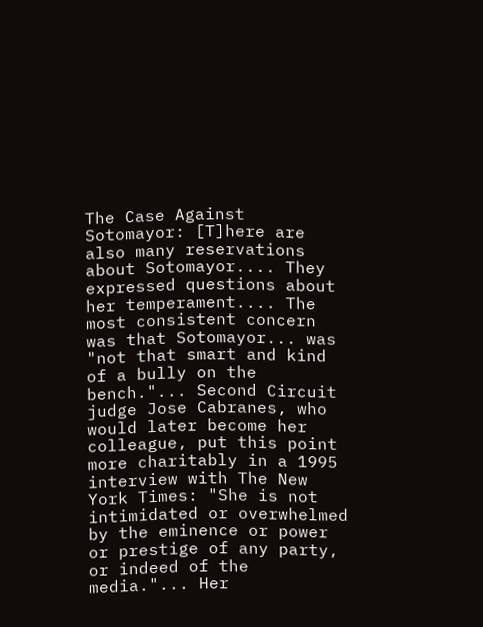The Case Against Sotomayor: [T]here are also many reservations about Sotomayor.... They expressed questions about her temperament.... The most consistent concern was that Sotomayor... was "not that smart and kind of a bully on the bench."... Second Circuit judge Jose Cabranes, who would later become her colleague, put this point more charitably in a 1995 interview with The New York Times: "She is not intimidated or overwhelmed by the eminence or power or prestige of any party, or indeed of the media."... Her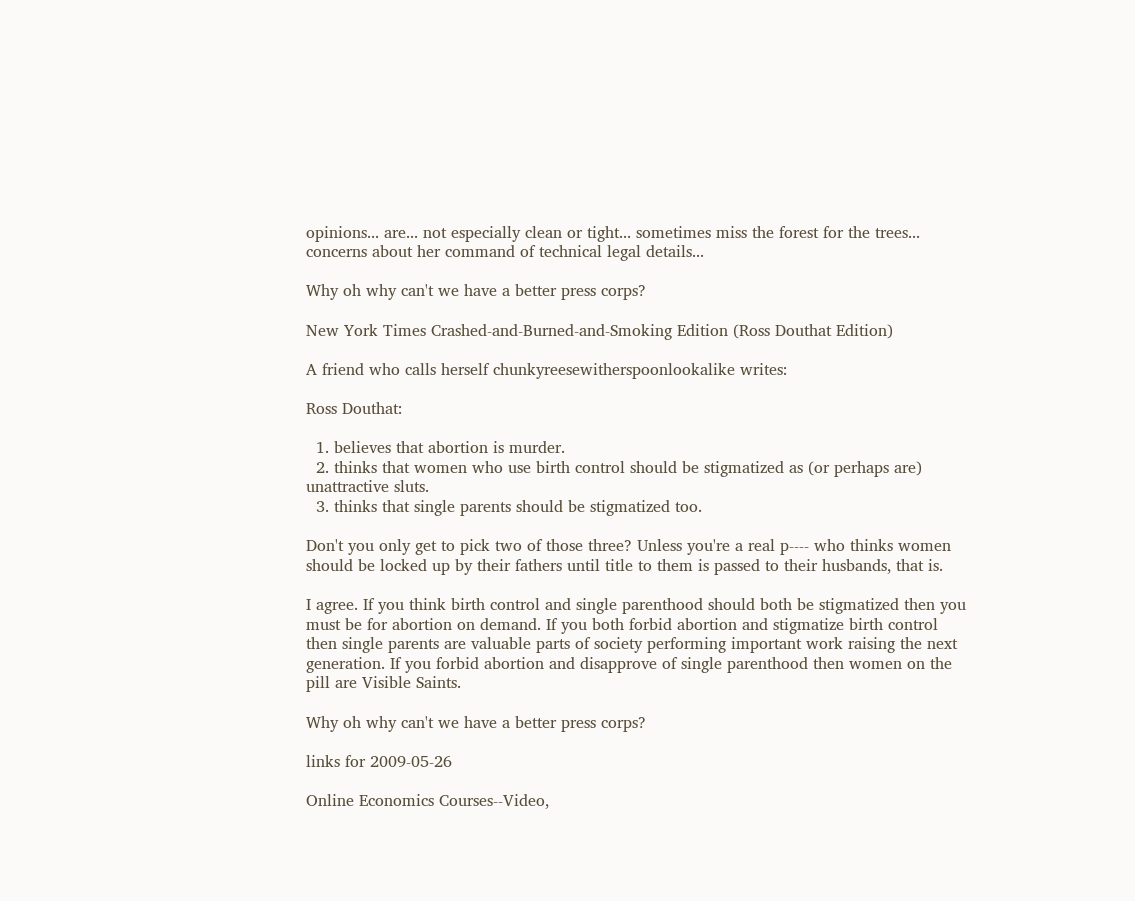opinions... are... not especially clean or tight... sometimes miss the forest for the trees... concerns about her command of technical legal details...

Why oh why can't we have a better press corps?

New York Times Crashed-and-Burned-and-Smoking Edition (Ross Douthat Edition)

A friend who calls herself chunkyreesewitherspoonlookalike writes:

Ross Douthat:

  1. believes that abortion is murder.
  2. thinks that women who use birth control should be stigmatized as (or perhaps are) unattractive sluts.
  3. thinks that single parents should be stigmatized too.

Don't you only get to pick two of those three? Unless you're a real p---- who thinks women should be locked up by their fathers until title to them is passed to their husbands, that is.

I agree. If you think birth control and single parenthood should both be stigmatized then you must be for abortion on demand. If you both forbid abortion and stigmatize birth control then single parents are valuable parts of society performing important work raising the next generation. If you forbid abortion and disapprove of single parenthood then women on the pill are Visible Saints.

Why oh why can't we have a better press corps?

links for 2009-05-26

Online Economics Courses--Video,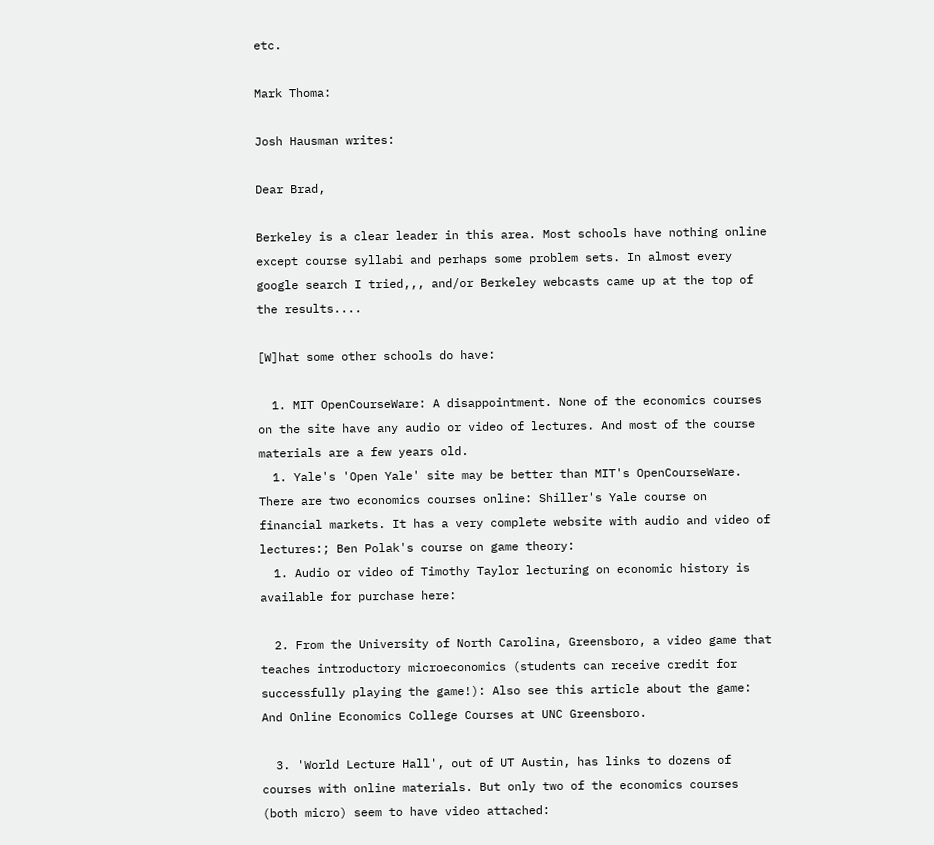etc.

Mark Thoma:

Josh Hausman writes:

Dear Brad,

Berkeley is a clear leader in this area. Most schools have nothing online except course syllabi and perhaps some problem sets. In almost every google search I tried,,, and/or Berkeley webcasts came up at the top of the results....

[W]hat some other schools do have:

  1. MIT OpenCourseWare: A disappointment. None of the economics courses on the site have any audio or video of lectures. And most of the course materials are a few years old.
  1. Yale's 'Open Yale' site may be better than MIT's OpenCourseWare. There are two economics courses online: Shiller's Yale course on financial markets. It has a very complete website with audio and video of lectures:; Ben Polak's course on game theory:
  1. Audio or video of Timothy Taylor lecturing on economic history is available for purchase here:

  2. From the University of North Carolina, Greensboro, a video game that teaches introductory microeconomics (students can receive credit for successfully playing the game!): Also see this article about the game: And Online Economics College Courses at UNC Greensboro.

  3. 'World Lecture Hall', out of UT Austin, has links to dozens of courses with online materials. But only two of the economics courses (both micro) seem to have video attached: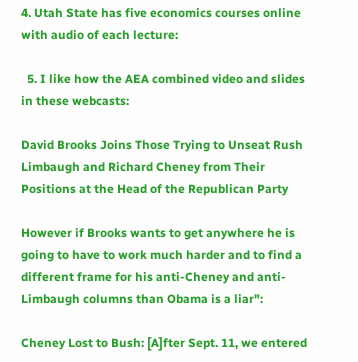4. Utah State has five economics courses online with audio of each lecture:

  5. I like how the AEA combined video and slides in these webcasts:

David Brooks Joins Those Trying to Unseat Rush Limbaugh and Richard Cheney from Their Positions at the Head of the Republican Party

However if Brooks wants to get anywhere he is going to have to work much harder and to find a different frame for his anti-Cheney and anti-Limbaugh columns than Obama is a liar":

Cheney Lost to Bush: [A]fter Sept. 11, we entered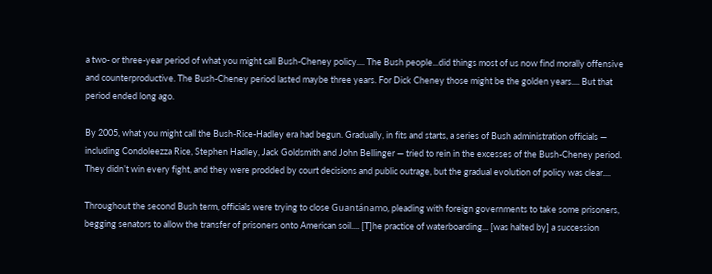a two- or three-year period of what you might call Bush-Cheney policy.... The Bush people...did things most of us now find morally offensive and counterproductive. The Bush-Cheney period lasted maybe three years. For Dick Cheney those might be the golden years.... But that period ended long ago.

By 2005, what you might call the Bush-Rice-Hadley era had begun. Gradually, in fits and starts, a series of Bush administration officials — including Condoleezza Rice, Stephen Hadley, Jack Goldsmith and John Bellinger — tried to rein in the excesses of the Bush-Cheney period. They didn’t win every fight, and they were prodded by court decisions and public outrage, but the gradual evolution of policy was clear....

Throughout the second Bush term, officials were trying to close Guantánamo, pleading with foreign governments to take some prisoners, begging senators to allow the transfer of prisoners onto American soil.... [T]he practice of waterboarding... [was halted by] a succession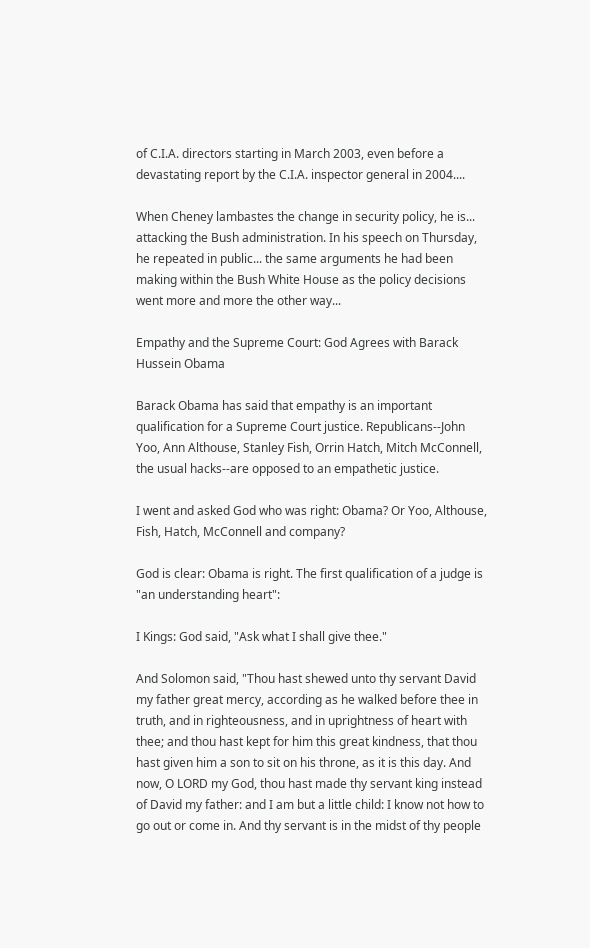of C.I.A. directors starting in March 2003, even before a devastating report by the C.I.A. inspector general in 2004....

When Cheney lambastes the change in security policy, he is... attacking the Bush administration. In his speech on Thursday, he repeated in public... the same arguments he had been making within the Bush White House as the policy decisions went more and more the other way...

Empathy and the Supreme Court: God Agrees with Barack Hussein Obama

Barack Obama has said that empathy is an important qualification for a Supreme Court justice. Republicans--John Yoo, Ann Althouse, Stanley Fish, Orrin Hatch, Mitch McConnell, the usual hacks--are opposed to an empathetic justice.

I went and asked God who was right: Obama? Or Yoo, Althouse, Fish, Hatch, McConnell and company?

God is clear: Obama is right. The first qualification of a judge is "an understanding heart":

I Kings: God said, "Ask what I shall give thee."

And Solomon said, "Thou hast shewed unto thy servant David my father great mercy, according as he walked before thee in truth, and in righteousness, and in uprightness of heart with thee; and thou hast kept for him this great kindness, that thou hast given him a son to sit on his throne, as it is this day. And now, O LORD my God, thou hast made thy servant king instead of David my father: and I am but a little child: I know not how to go out or come in. And thy servant is in the midst of thy people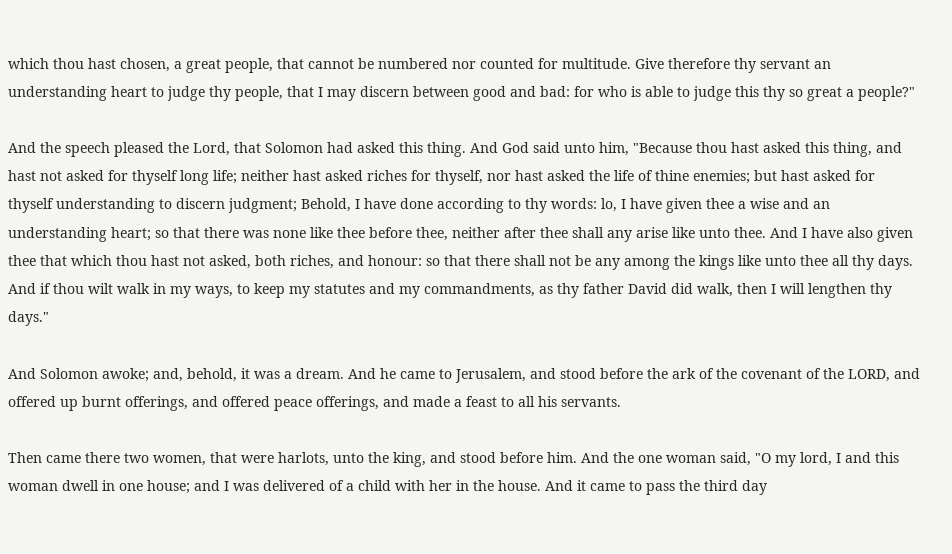which thou hast chosen, a great people, that cannot be numbered nor counted for multitude. Give therefore thy servant an understanding heart to judge thy people, that I may discern between good and bad: for who is able to judge this thy so great a people?"

And the speech pleased the Lord, that Solomon had asked this thing. And God said unto him, "Because thou hast asked this thing, and hast not asked for thyself long life; neither hast asked riches for thyself, nor hast asked the life of thine enemies; but hast asked for thyself understanding to discern judgment; Behold, I have done according to thy words: lo, I have given thee a wise and an understanding heart; so that there was none like thee before thee, neither after thee shall any arise like unto thee. And I have also given thee that which thou hast not asked, both riches, and honour: so that there shall not be any among the kings like unto thee all thy days. And if thou wilt walk in my ways, to keep my statutes and my commandments, as thy father David did walk, then I will lengthen thy days."

And Solomon awoke; and, behold, it was a dream. And he came to Jerusalem, and stood before the ark of the covenant of the LORD, and offered up burnt offerings, and offered peace offerings, and made a feast to all his servants.

Then came there two women, that were harlots, unto the king, and stood before him. And the one woman said, "O my lord, I and this woman dwell in one house; and I was delivered of a child with her in the house. And it came to pass the third day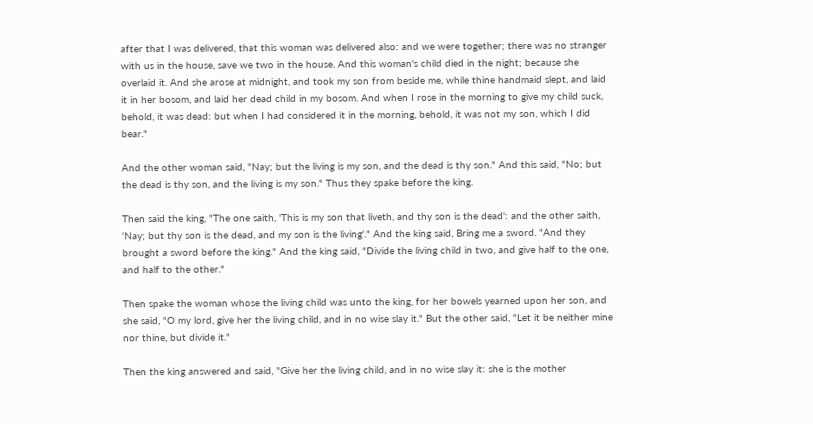after that I was delivered, that this woman was delivered also: and we were together; there was no stranger with us in the house, save we two in the house. And this woman's child died in the night; because she overlaid it. And she arose at midnight, and took my son from beside me, while thine handmaid slept, and laid it in her bosom, and laid her dead child in my bosom. And when I rose in the morning to give my child suck, behold, it was dead: but when I had considered it in the morning, behold, it was not my son, which I did bear."

And the other woman said, "Nay; but the living is my son, and the dead is thy son." And this said, "No; but the dead is thy son, and the living is my son." Thus they spake before the king.

Then said the king, "The one saith, 'This is my son that liveth, and thy son is the dead': and the other saith, 'Nay; but thy son is the dead, and my son is the living'." And the king said, Bring me a sword. "And they brought a sword before the king." And the king said, "Divide the living child in two, and give half to the one, and half to the other."

Then spake the woman whose the living child was unto the king, for her bowels yearned upon her son, and she said, "O my lord, give her the living child, and in no wise slay it." But the other said, "Let it be neither mine nor thine, but divide it."

Then the king answered and said, "Give her the living child, and in no wise slay it: she is the mother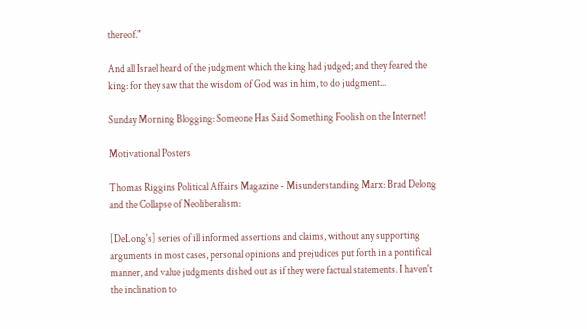thereof."

And all Israel heard of the judgment which the king had judged; and they feared the king: for they saw that the wisdom of God was in him, to do judgment...

Sunday Morning Blogging: Someone Has Said Something Foolish on the Internet!

Motivational Posters

Thomas Riggins Political Affairs Magazine - Misunderstanding Marx: Brad Delong and the Collapse of Neoliberalism:

[DeLong's] series of ill informed assertions and claims, without any supporting arguments in most cases, personal opinions and prejudices put forth in a pontifical manner, and value judgments dished out as if they were factual statements. I haven't the inclination to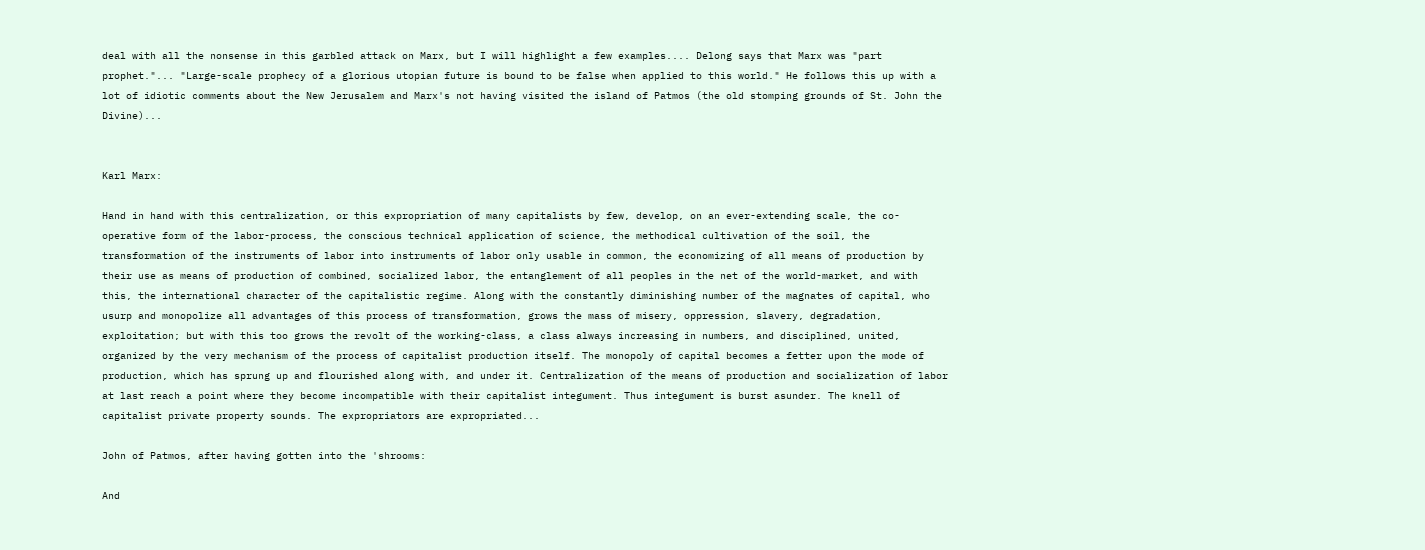deal with all the nonsense in this garbled attack on Marx, but I will highlight a few examples.... Delong says that Marx was "part prophet."... "Large-scale prophecy of a glorious utopian future is bound to be false when applied to this world." He follows this up with a lot of idiotic comments about the New Jerusalem and Marx's not having visited the island of Patmos (the old stomping grounds of St. John the Divine)...


Karl Marx:

Hand in hand with this centralization, or this expropriation of many capitalists by few, develop, on an ever-extending scale, the co-operative form of the labor-process, the conscious technical application of science, the methodical cultivation of the soil, the transformation of the instruments of labor into instruments of labor only usable in common, the economizing of all means of production by their use as means of production of combined, socialized labor, the entanglement of all peoples in the net of the world-market, and with this, the international character of the capitalistic regime. Along with the constantly diminishing number of the magnates of capital, who usurp and monopolize all advantages of this process of transformation, grows the mass of misery, oppression, slavery, degradation, exploitation; but with this too grows the revolt of the working-class, a class always increasing in numbers, and disciplined, united, organized by the very mechanism of the process of capitalist production itself. The monopoly of capital becomes a fetter upon the mode of production, which has sprung up and flourished along with, and under it. Centralization of the means of production and socialization of labor at last reach a point where they become incompatible with their capitalist integument. Thus integument is burst asunder. The knell of capitalist private property sounds. The expropriators are expropriated...

John of Patmos, after having gotten into the 'shrooms:

And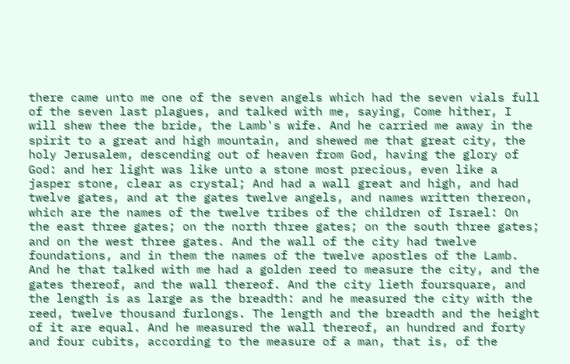there came unto me one of the seven angels which had the seven vials full of the seven last plagues, and talked with me, saying, Come hither, I will shew thee the bride, the Lamb's wife. And he carried me away in the spirit to a great and high mountain, and shewed me that great city, the holy Jerusalem, descending out of heaven from God, having the glory of God: and her light was like unto a stone most precious, even like a jasper stone, clear as crystal; And had a wall great and high, and had twelve gates, and at the gates twelve angels, and names written thereon, which are the names of the twelve tribes of the children of Israel: On the east three gates; on the north three gates; on the south three gates; and on the west three gates. And the wall of the city had twelve foundations, and in them the names of the twelve apostles of the Lamb. And he that talked with me had a golden reed to measure the city, and the gates thereof, and the wall thereof. And the city lieth foursquare, and the length is as large as the breadth: and he measured the city with the reed, twelve thousand furlongs. The length and the breadth and the height of it are equal. And he measured the wall thereof, an hundred and forty and four cubits, according to the measure of a man, that is, of the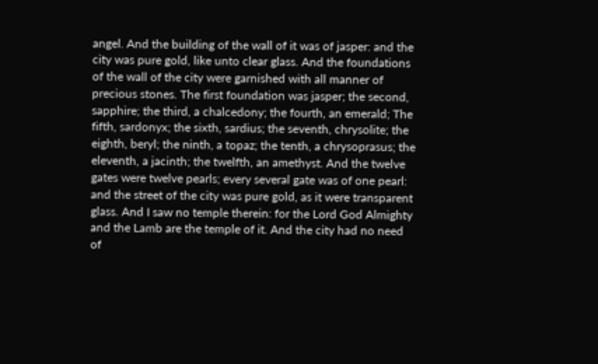angel. And the building of the wall of it was of jasper: and the city was pure gold, like unto clear glass. And the foundations of the wall of the city were garnished with all manner of precious stones. The first foundation was jasper; the second, sapphire; the third, a chalcedony; the fourth, an emerald; The fifth, sardonyx; the sixth, sardius; the seventh, chrysolite; the eighth, beryl; the ninth, a topaz; the tenth, a chrysoprasus; the eleventh, a jacinth; the twelfth, an amethyst. And the twelve gates were twelve pearls; every several gate was of one pearl: and the street of the city was pure gold, as it were transparent glass. And I saw no temple therein: for the Lord God Almighty and the Lamb are the temple of it. And the city had no need of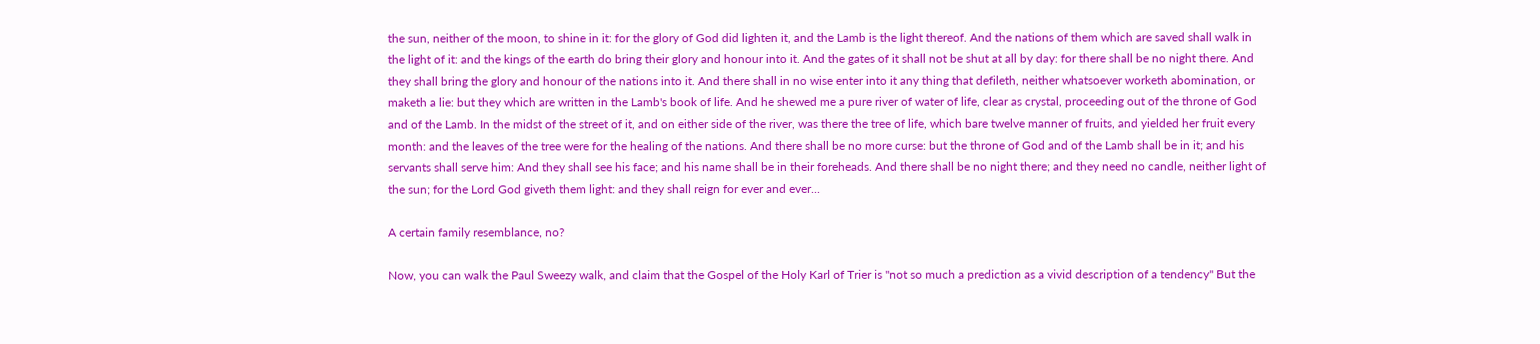the sun, neither of the moon, to shine in it: for the glory of God did lighten it, and the Lamb is the light thereof. And the nations of them which are saved shall walk in the light of it: and the kings of the earth do bring their glory and honour into it. And the gates of it shall not be shut at all by day: for there shall be no night there. And they shall bring the glory and honour of the nations into it. And there shall in no wise enter into it any thing that defileth, neither whatsoever worketh abomination, or maketh a lie: but they which are written in the Lamb's book of life. And he shewed me a pure river of water of life, clear as crystal, proceeding out of the throne of God and of the Lamb. In the midst of the street of it, and on either side of the river, was there the tree of life, which bare twelve manner of fruits, and yielded her fruit every month: and the leaves of the tree were for the healing of the nations. And there shall be no more curse: but the throne of God and of the Lamb shall be in it; and his servants shall serve him: And they shall see his face; and his name shall be in their foreheads. And there shall be no night there; and they need no candle, neither light of the sun; for the Lord God giveth them light: and they shall reign for ever and ever...

A certain family resemblance, no?

Now, you can walk the Paul Sweezy walk, and claim that the Gospel of the Holy Karl of Trier is "not so much a prediction as a vivid description of a tendency" But the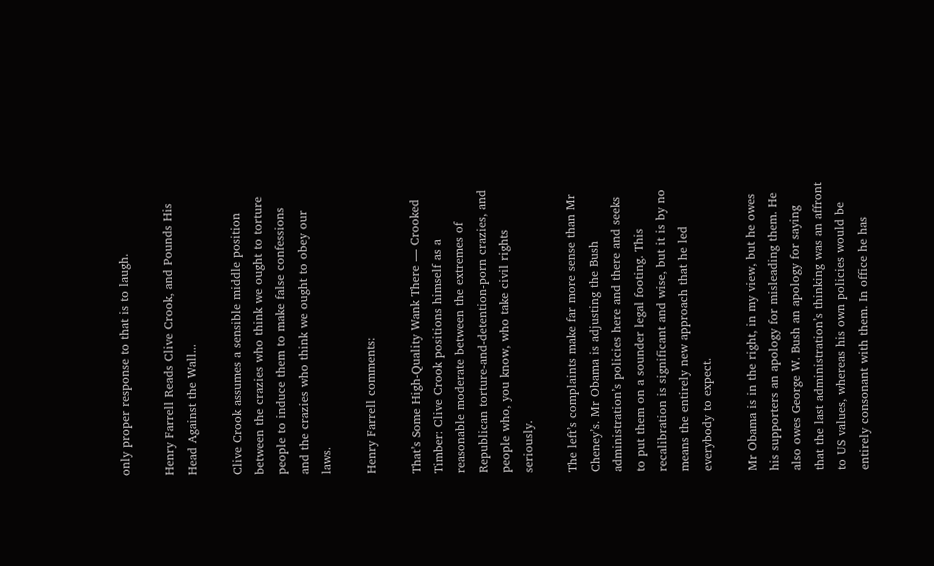only proper response to that is to laugh.

Henry Farrell Reads Clive Crook, and Pounds His Head Against the Wall...

Clive Crook assumes a sensible middle position between the crazies who think we ought to torture people to induce them to make false confessions and the crazies who think we ought to obey our laws.

Henry Farrell comments:

That’s Some High-Quality Wank There — Crooked Timber: Clive Crook positions himself as a reasonable moderate between the extremes of Republican torture-and-detention-porn crazies, and people who, you know, who take civil rights seriously.

The left’s complaints make far more sense than Mr Cheney’s. Mr Obama is adjusting the Bush administration’s policies here and there and seeks to put them on a sounder legal footing. This recalibration is significant and wise, but it is by no means the entirely new approach that he led everybody to expect.

Mr Obama is in the right, in my view, but he owes his supporters an apology for misleading them. He also owes George W. Bush an apology for saying that the last administration’s thinking was an affront to US values, whereas his own policies would be entirely consonant with them. In office he has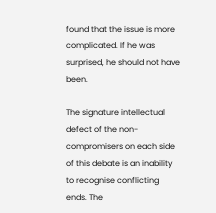found that the issue is more complicated. If he was surprised, he should not have been.

The signature intellectual defect of the non-compromisers on each side of this debate is an inability to recognise conflicting ends. The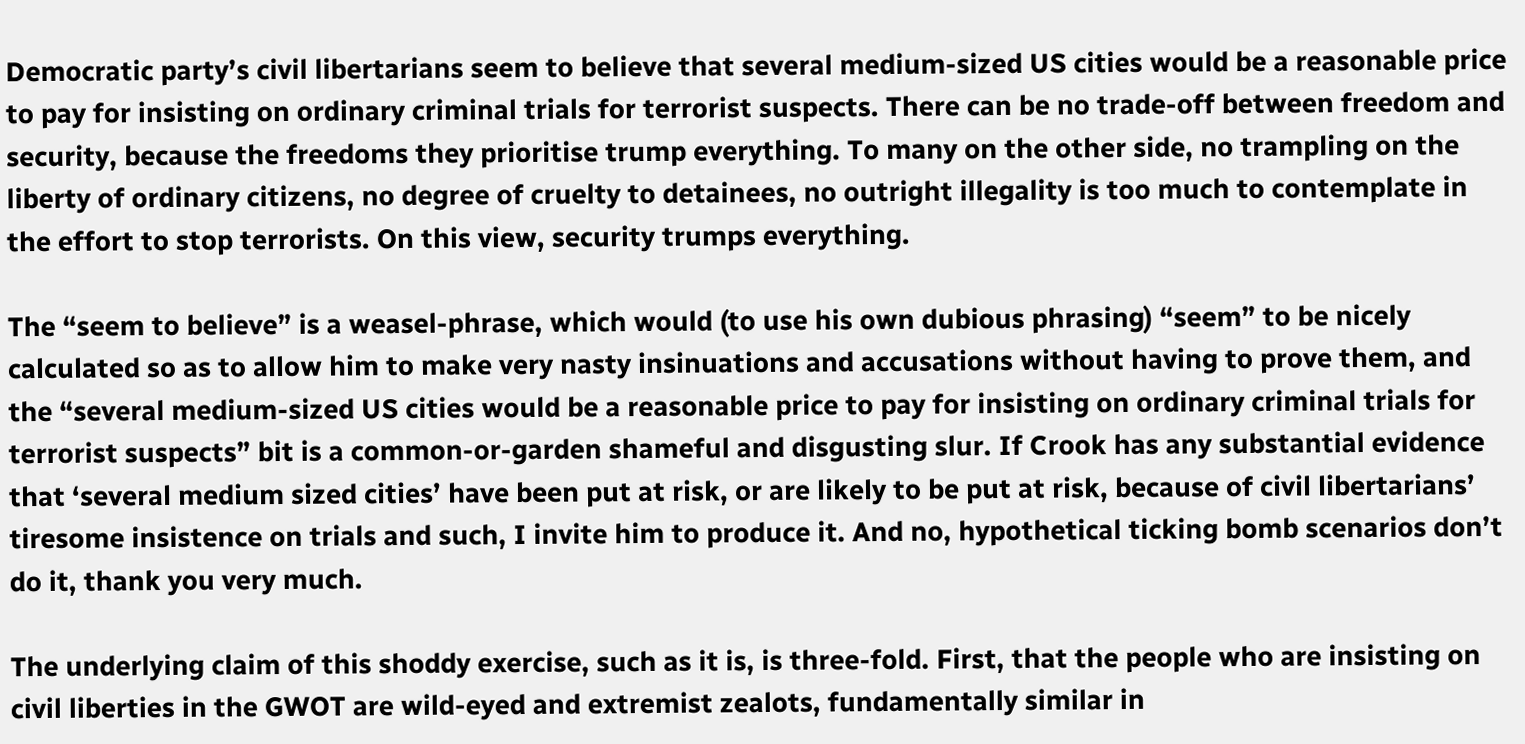Democratic party’s civil libertarians seem to believe that several medium-sized US cities would be a reasonable price to pay for insisting on ordinary criminal trials for terrorist suspects. There can be no trade-off between freedom and security, because the freedoms they prioritise trump everything. To many on the other side, no trampling on the liberty of ordinary citizens, no degree of cruelty to detainees, no outright illegality is too much to contemplate in the effort to stop terrorists. On this view, security trumps everything.

The “seem to believe” is a weasel-phrase, which would (to use his own dubious phrasing) “seem” to be nicely calculated so as to allow him to make very nasty insinuations and accusations without having to prove them, and the “several medium-sized US cities would be a reasonable price to pay for insisting on ordinary criminal trials for terrorist suspects” bit is a common-or-garden shameful and disgusting slur. If Crook has any substantial evidence that ‘several medium sized cities’ have been put at risk, or are likely to be put at risk, because of civil libertarians’ tiresome insistence on trials and such, I invite him to produce it. And no, hypothetical ticking bomb scenarios don’t do it, thank you very much.

The underlying claim of this shoddy exercise, such as it is, is three-fold. First, that the people who are insisting on civil liberties in the GWOT are wild-eyed and extremist zealots, fundamentally similar in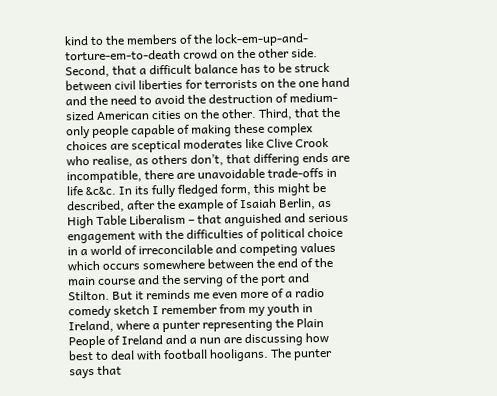kind to the members of the lock-em-up-and-torture-em-to-death crowd on the other side. Second, that a difficult balance has to be struck between civil liberties for terrorists on the one hand and the need to avoid the destruction of medium-sized American cities on the other. Third, that the only people capable of making these complex choices are sceptical moderates like Clive Crook who realise, as others don’t, that differing ends are incompatible, there are unavoidable trade-offs in life &c&c. In its fully fledged form, this might be described, after the example of Isaiah Berlin, as High Table Liberalism – that anguished and serious engagement with the difficulties of political choice in a world of irreconcilable and competing values which occurs somewhere between the end of the main course and the serving of the port and Stilton. But it reminds me even more of a radio comedy sketch I remember from my youth in Ireland, where a punter representing the Plain People of Ireland and a nun are discussing how best to deal with football hooligans. The punter says that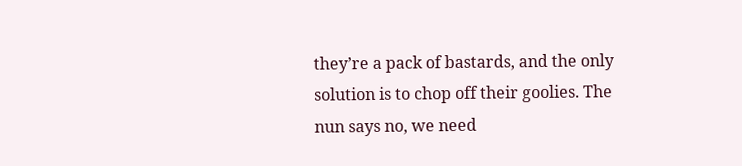they’re a pack of bastards, and the only solution is to chop off their goolies. The nun says no, we need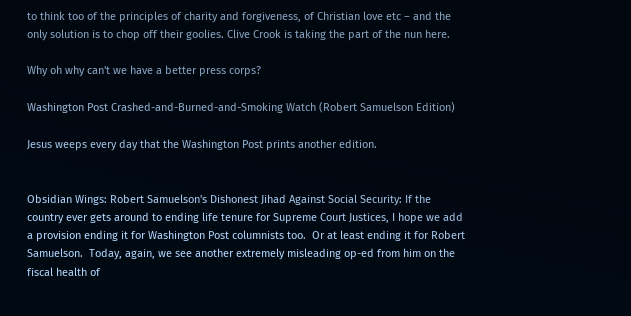to think too of the principles of charity and forgiveness, of Christian love etc – and the only solution is to chop off their goolies. Clive Crook is taking the part of the nun here.

Why oh why can't we have a better press corps?

Washington Post Crashed-and-Burned-and-Smoking Watch (Robert Samuelson Edition)

Jesus weeps every day that the Washington Post prints another edition.


Obsidian Wings: Robert Samuelson's Dishonest Jihad Against Social Security: If the country ever gets around to ending life tenure for Supreme Court Justices, I hope we add a provision ending it for Washington Post columnists too.  Or at least ending it for Robert Samuelson.  Today, again, we see another extremely misleading op-ed from him on the fiscal health of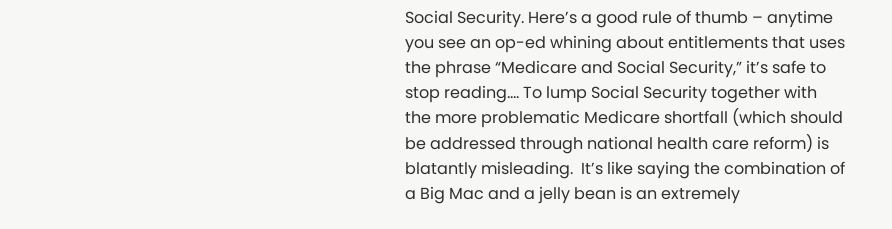Social Security. Here’s a good rule of thumb – anytime you see an op-ed whining about entitlements that uses the phrase “Medicare and Social Security,” it’s safe to stop reading.... To lump Social Security together with the more problematic Medicare shortfall (which should be addressed through national health care reform) is blatantly misleading.  It’s like saying the combination of a Big Mac and a jelly bean is an extremely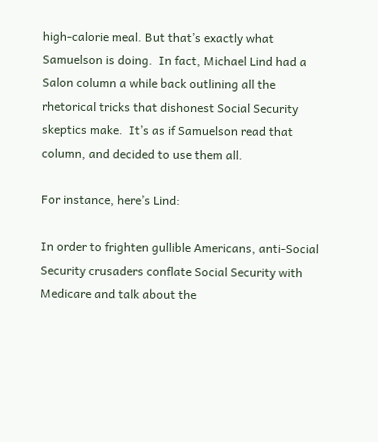high-calorie meal. But that’s exactly what Samuelson is doing.  In fact, Michael Lind had a Salon column a while back outlining all the rhetorical tricks that dishonest Social Security skeptics make.  It’s as if Samuelson read that column, and decided to use them all.

For instance, here’s Lind:

In order to frighten gullible Americans, anti-Social Security crusaders conflate Social Security with Medicare and talk about the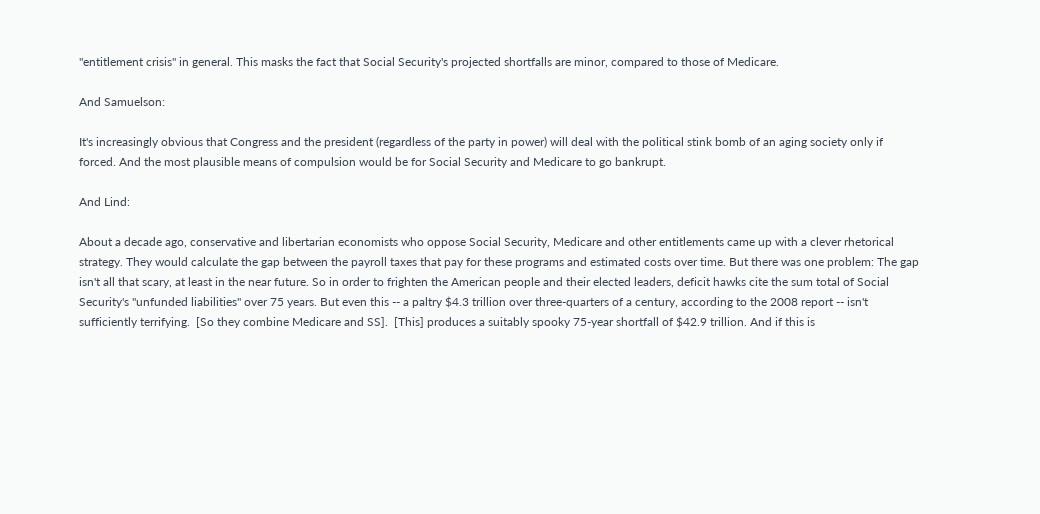"entitlement crisis" in general. This masks the fact that Social Security's projected shortfalls are minor, compared to those of Medicare.

And Samuelson:

It's increasingly obvious that Congress and the president (regardless of the party in power) will deal with the political stink bomb of an aging society only if forced. And the most plausible means of compulsion would be for Social Security and Medicare to go bankrupt.

And Lind:

About a decade ago, conservative and libertarian economists who oppose Social Security, Medicare and other entitlements came up with a clever rhetorical strategy. They would calculate the gap between the payroll taxes that pay for these programs and estimated costs over time. But there was one problem: The gap isn't all that scary, at least in the near future. So in order to frighten the American people and their elected leaders, deficit hawks cite the sum total of Social Security's "unfunded liabilities" over 75 years. But even this -- a paltry $4.3 trillion over three-quarters of a century, according to the 2008 report -- isn't sufficiently terrifying.  [So they combine Medicare and SS].  [This] produces a suitably spooky 75-year shortfall of $42.9 trillion. And if this is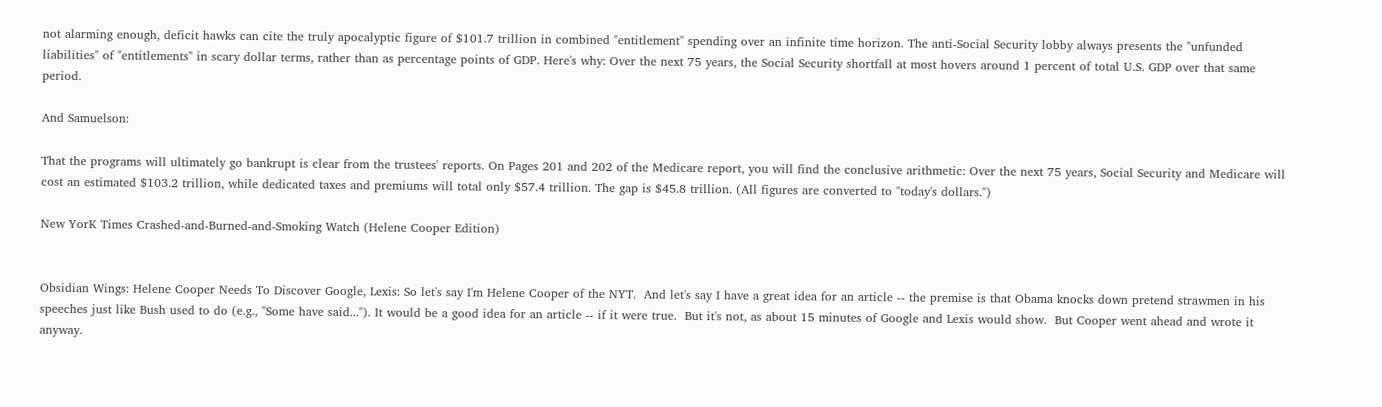not alarming enough, deficit hawks can cite the truly apocalyptic figure of $101.7 trillion in combined "entitlement" spending over an infinite time horizon. The anti-Social Security lobby always presents the "unfunded liabilities" of "entitlements" in scary dollar terms, rather than as percentage points of GDP. Here's why: Over the next 75 years, the Social Security shortfall at most hovers around 1 percent of total U.S. GDP over that same period.

And Samuelson:

That the programs will ultimately go bankrupt is clear from the trustees' reports. On Pages 201 and 202 of the Medicare report, you will find the conclusive arithmetic: Over the next 75 years, Social Security and Medicare will cost an estimated $103.2 trillion, while dedicated taxes and premiums will total only $57.4 trillion. The gap is $45.8 trillion. (All figures are converted to "today's dollars.")

New YorK Times Crashed-and-Burned-and-Smoking Watch (Helene Cooper Edition)


Obsidian Wings: Helene Cooper Needs To Discover Google, Lexis: So let's say I'm Helene Cooper of the NYT.  And let's say I have a great idea for an article -- the premise is that Obama knocks down pretend strawmen in his speeches just like Bush used to do (e.g., "Some have said..."). It would be a good idea for an article -- if it were true.  But it's not, as about 15 minutes of Google and Lexis would show.  But Cooper went ahead and wrote it anyway.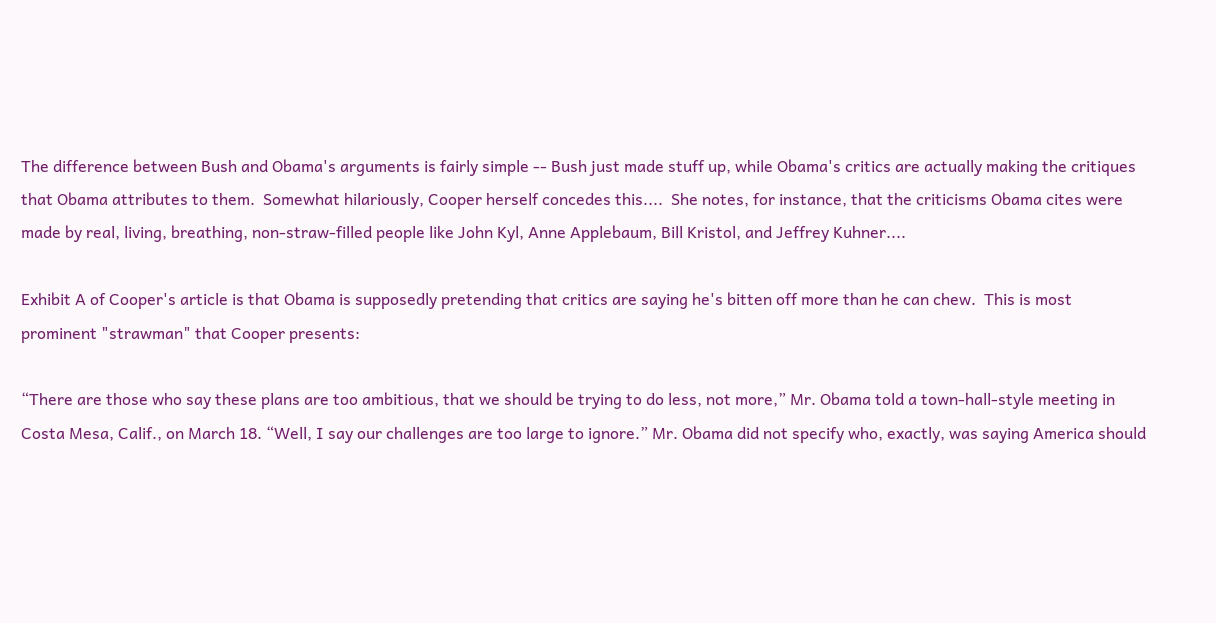The difference between Bush and Obama's arguments is fairly simple -- Bush just made stuff up, while Obama's critics are actually making the critiques that Obama attributes to them.  Somewhat hilariously, Cooper herself concedes this....  She notes, for instance, that the criticisms Obama cites were made by real, living, breathing, non-straw-filled people like John Kyl, Anne Applebaum, Bill Kristol, and Jeffrey Kuhner....

Exhibit A of Cooper's article is that Obama is supposedly pretending that critics are saying he's bitten off more than he can chew.  This is most prominent "strawman" that Cooper presents:

“There are those who say these plans are too ambitious, that we should be trying to do less, not more,” Mr. Obama told a town-hall-style meeting in Costa Mesa, Calif., on March 18. “Well, I say our challenges are too large to ignore.” Mr. Obama did not specify who, exactly, was saying America should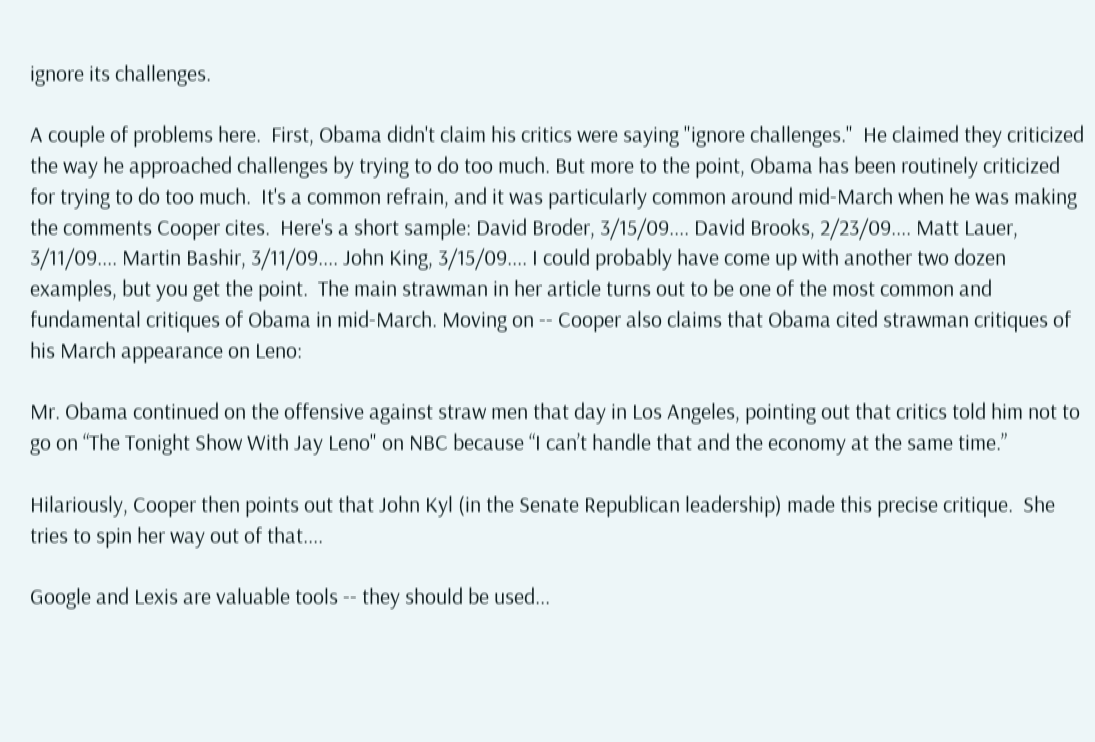ignore its challenges.

A couple of problems here.  First, Obama didn't claim his critics were saying "ignore challenges."  He claimed they criticized the way he approached challenges by trying to do too much. But more to the point, Obama has been routinely criticized for trying to do too much.  It's a common refrain, and it was particularly common around mid-March when he was making the comments Cooper cites.  Here's a short sample: David Broder, 3/15/09.... David Brooks, 2/23/09.... Matt Lauer, 3/11/09.... Martin Bashir, 3/11/09.... John King, 3/15/09.... I could probably have come up with another two dozen examples, but you get the point.  The main strawman in her article turns out to be one of the most common and fundamental critiques of Obama in mid-March. Moving on -- Cooper also claims that Obama cited strawman critiques of his March appearance on Leno:

Mr. Obama continued on the offensive against straw men that day in Los Angeles, pointing out that critics told him not to go on “The Tonight Show With Jay Leno" on NBC because “I can’t handle that and the economy at the same time.”

Hilariously, Cooper then points out that John Kyl (in the Senate Republican leadership) made this precise critique.  She tries to spin her way out of that....

Google and Lexis are valuable tools -- they should be used...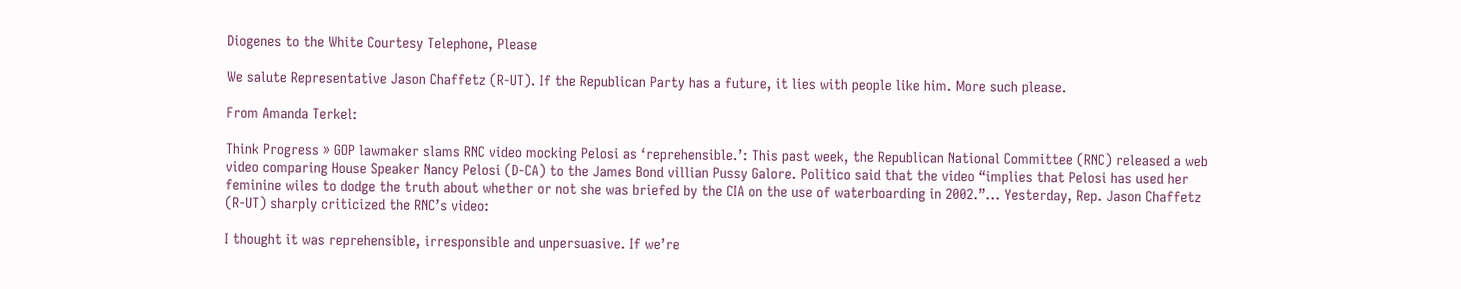Diogenes to the White Courtesy Telephone, Please

We salute Representative Jason Chaffetz (R-UT). If the Republican Party has a future, it lies with people like him. More such please.

From Amanda Terkel:

Think Progress » GOP lawmaker slams RNC video mocking Pelosi as ‘reprehensible.’: This past week, the Republican National Committee (RNC) released a web video comparing House Speaker Nancy Pelosi (D-CA) to the James Bond villian Pussy Galore. Politico said that the video “implies that Pelosi has used her feminine wiles to dodge the truth about whether or not she was briefed by the CIA on the use of waterboarding in 2002.”... Yesterday, Rep. Jason Chaffetz (R-UT) sharply criticized the RNC’s video:

I thought it was reprehensible, irresponsible and unpersuasive. If we’re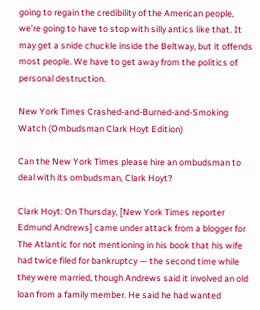going to regain the credibility of the American people, we’re going to have to stop with silly antics like that. It may get a snide chuckle inside the Beltway, but it offends most people. We have to get away from the politics of personal destruction.

New York Times Crashed-and-Burned-and-Smoking Watch (Ombudsman Clark Hoyt Edition)

Can the New York Times please hire an ombudsman to deal with its ombudsman, Clark Hoyt?

Clark Hoyt: On Thursday, [New York Times reporter Edmund Andrews] came under attack from a blogger for The Atlantic for not mentioning in his book that his wife had twice filed for bankruptcy — the second time while they were married, though Andrews said it involved an old loan from a family member. He said he had wanted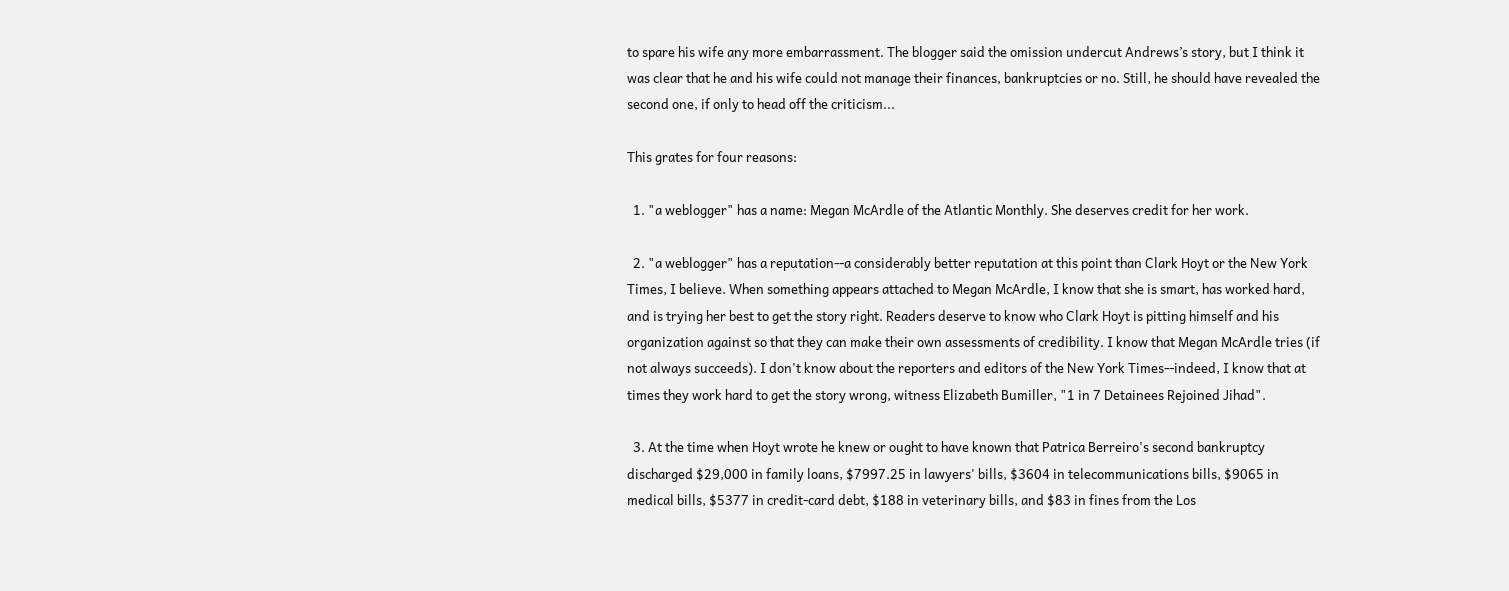to spare his wife any more embarrassment. The blogger said the omission undercut Andrews’s story, but I think it was clear that he and his wife could not manage their finances, bankruptcies or no. Still, he should have revealed the second one, if only to head off the criticism...

This grates for four reasons:

  1. "a weblogger" has a name: Megan McArdle of the Atlantic Monthly. She deserves credit for her work.

  2. "a weblogger" has a reputation--a considerably better reputation at this point than Clark Hoyt or the New York Times, I believe. When something appears attached to Megan McArdle, I know that she is smart, has worked hard, and is trying her best to get the story right. Readers deserve to know who Clark Hoyt is pitting himself and his organization against so that they can make their own assessments of credibility. I know that Megan McArdle tries (if not always succeeds). I don't know about the reporters and editors of the New York Times--indeed, I know that at times they work hard to get the story wrong, witness Elizabeth Bumiller, "1 in 7 Detainees Rejoined Jihad".

  3. At the time when Hoyt wrote he knew or ought to have known that Patrica Berreiro's second bankruptcy discharged $29,000 in family loans, $7997.25 in lawyers' bills, $3604 in telecommunications bills, $9065 in medical bills, $5377 in credit-card debt, $188 in veterinary bills, and $83 in fines from the Los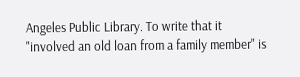Angeles Public Library. To write that it "involved an old loan from a family member" is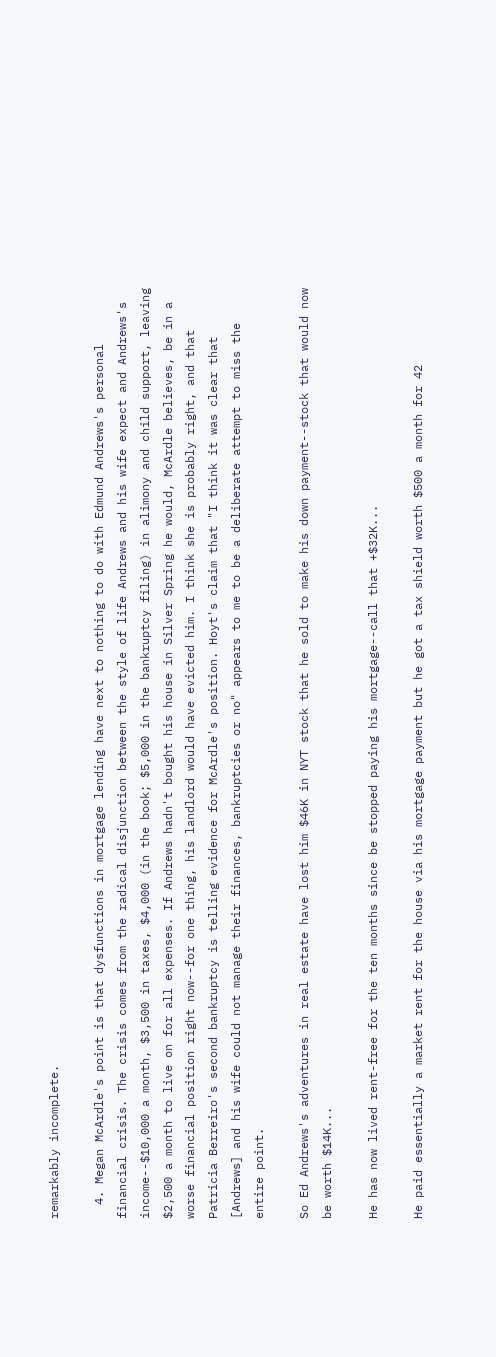remarkably incomplete.

  4. Megan McArdle's point is that dysfunctions in mortgage lending have next to nothing to do with Edmund Andrews's personal financial crisis. The crisis comes from the radical disjunction between the style of life Andrews and his wife expect and Andrews's income--$10,000 a month, $3,500 in taxes, $4,000 (in the book; $5,000 in the bankruptcy filing) in alimony and child support, leaving $2,500 a month to live on for all expenses. If Andrews hadn't bought his house in Silver Spring he would, McArdle believes, be in a worse financial position right now--for one thing, his landlord would have evicted him. I think she is probably right, and that Patricia Berreiro's second bankruptcy is telling evidence for McArdle's position. Hoyt's claim that "I think it was clear that [Andrews] and his wife could not manage their finances, bankruptcies or no" appears to me to be a deliberate attempt to miss the entire point.

So Ed Andrews's adventures in real estate have lost him $46K in NYT stock that he sold to make his down payment--stock that would now be worth $14K...

He has now lived rent-free for the ten months since be stopped paying his mortgage--call that +$32K...

He paid essentially a market rent for the house via his mortgage payment but he got a tax shield worth $500 a month for 42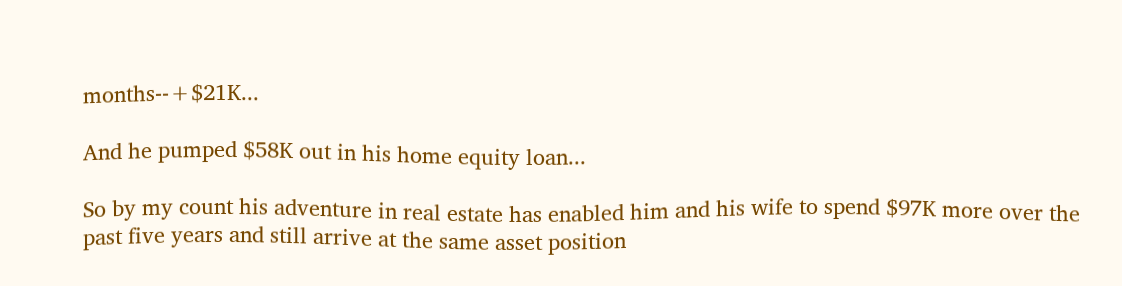months--+$21K...

And he pumped $58K out in his home equity loan...

So by my count his adventure in real estate has enabled him and his wife to spend $97K more over the past five years and still arrive at the same asset position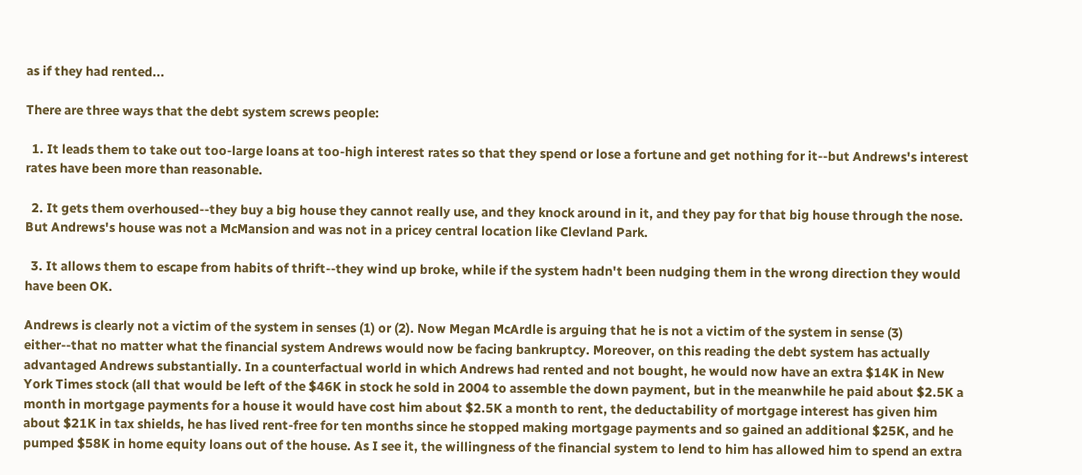as if they had rented...

There are three ways that the debt system screws people:

  1. It leads them to take out too-large loans at too-high interest rates so that they spend or lose a fortune and get nothing for it--but Andrews's interest rates have been more than reasonable.

  2. It gets them overhoused--they buy a big house they cannot really use, and they knock around in it, and they pay for that big house through the nose. But Andrews's house was not a McMansion and was not in a pricey central location like Clevland Park.

  3. It allows them to escape from habits of thrift--they wind up broke, while if the system hadn't been nudging them in the wrong direction they would have been OK.

Andrews is clearly not a victim of the system in senses (1) or (2). Now Megan McArdle is arguing that he is not a victim of the system in sense (3) either--that no matter what the financial system Andrews would now be facing bankruptcy. Moreover, on this reading the debt system has actually advantaged Andrews substantially. In a counterfactual world in which Andrews had rented and not bought, he would now have an extra $14K in New York Times stock (all that would be left of the $46K in stock he sold in 2004 to assemble the down payment, but in the meanwhile he paid about $2.5K a month in mortgage payments for a house it would have cost him about $2.5K a month to rent, the deductability of mortgage interest has given him about $21K in tax shields, he has lived rent-free for ten months since he stopped making mortgage payments and so gained an additional $25K, and he pumped $58K in home equity loans out of the house. As I see it, the willingness of the financial system to lend to him has allowed him to spend an extra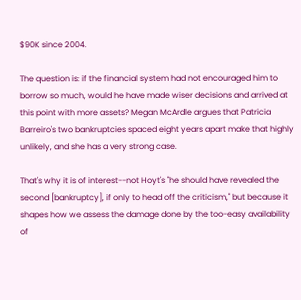$90K since 2004.

The question is: if the financial system had not encouraged him to borrow so much, would he have made wiser decisions and arrived at this point with more assets? Megan McArdle argues that Patricia Barreiro's two bankruptcies spaced eight years apart make that highly unlikely, and she has a very strong case.

That's why it is of interest--not Hoyt's "he should have revealed the second [bankruptcy], if only to head off the criticism," but because it shapes how we assess the damage done by the too-easy availability of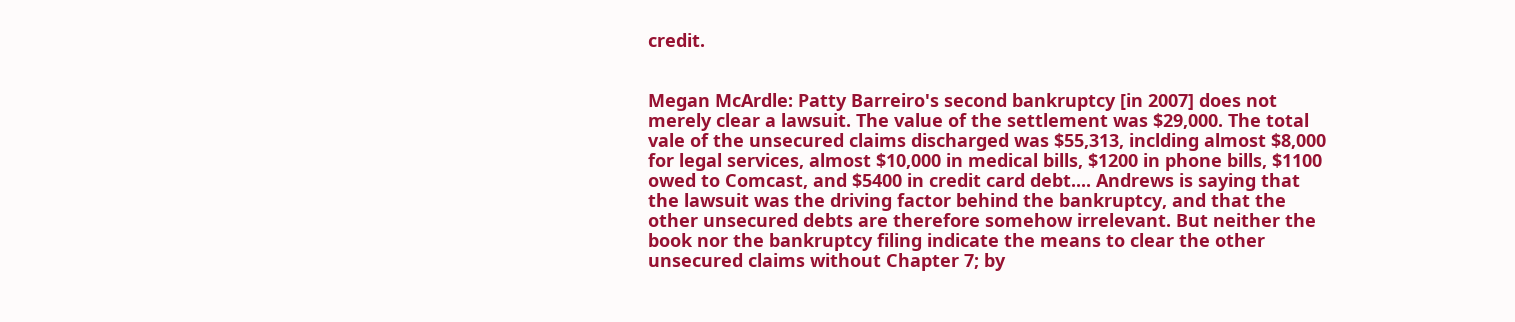credit.


Megan McArdle: Patty Barreiro's second bankruptcy [in 2007] does not merely clear a lawsuit. The value of the settlement was $29,000. The total vale of the unsecured claims discharged was $55,313, inclding almost $8,000 for legal services, almost $10,000 in medical bills, $1200 in phone bills, $1100 owed to Comcast, and $5400 in credit card debt.... Andrews is saying that the lawsuit was the driving factor behind the bankruptcy, and that the other unsecured debts are therefore somehow irrelevant. But neither the book nor the bankruptcy filing indicate the means to clear the other unsecured claims without Chapter 7; by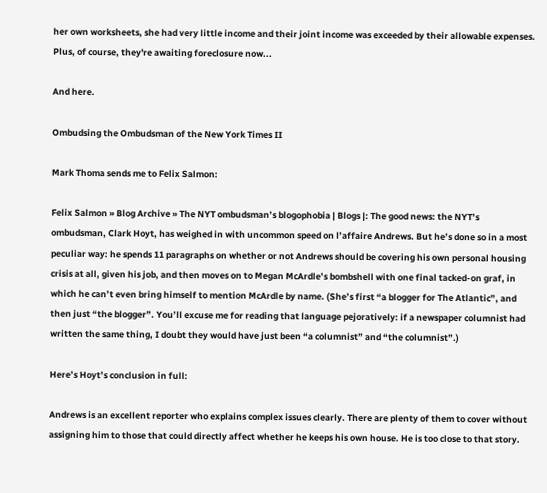her own worksheets, she had very little income and their joint income was exceeded by their allowable expenses. Plus, of course, they're awaiting foreclosure now...

And here.

Ombudsing the Ombudsman of the New York Times II

Mark Thoma sends me to Felix Salmon:

Felix Salmon » Blog Archive » The NYT ombudsman’s blogophobia | Blogs |: The good news: the NYT’s ombudsman, Clark Hoyt, has weighed in with uncommon speed on l’affaire Andrews. But he’s done so in a most peculiar way: he spends 11 paragraphs on whether or not Andrews should be covering his own personal housing crisis at all, given his job, and then moves on to Megan McArdle’s bombshell with one final tacked-on graf, in which he can’t even bring himself to mention McArdle by name. (She’s first “a blogger for The Atlantic”, and then just “the blogger”. You’ll excuse me for reading that language pejoratively: if a newspaper columnist had written the same thing, I doubt they would have just been “a columnist” and “the columnist”.)

Here’s Hoyt’s conclusion in full:

Andrews is an excellent reporter who explains complex issues clearly. There are plenty of them to cover without assigning him to those that could directly affect whether he keeps his own house. He is too close to that story.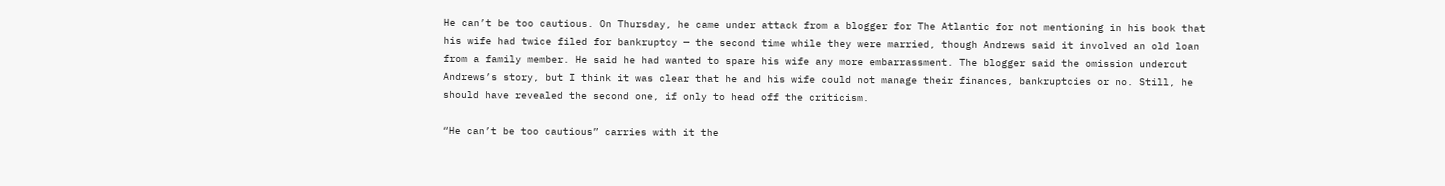He can’t be too cautious. On Thursday, he came under attack from a blogger for The Atlantic for not mentioning in his book that his wife had twice filed for bankruptcy — the second time while they were married, though Andrews said it involved an old loan from a family member. He said he had wanted to spare his wife any more embarrassment. The blogger said the omission undercut Andrews’s story, but I think it was clear that he and his wife could not manage their finances, bankruptcies or no. Still, he should have revealed the second one, if only to head off the criticism.

“He can’t be too cautious” carries with it the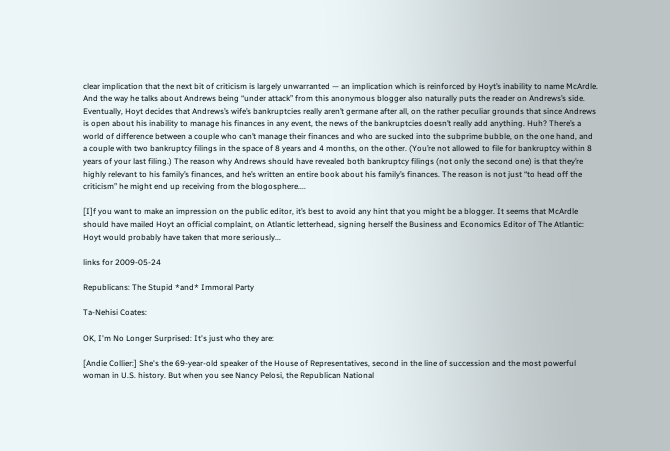clear implication that the next bit of criticism is largely unwarranted — an implication which is reinforced by Hoyt’s inability to name McArdle. And the way he talks about Andrews being “under attack” from this anonymous blogger also naturally puts the reader on Andrews’s side. Eventually, Hoyt decides that Andrews’s wife’s bankruptcies really aren’t germane after all, on the rather peculiar grounds that since Andrews is open about his inability to manage his finances in any event, the news of the bankruptcies doesn’t really add anything. Huh? There’s a world of difference between a couple who can’t manage their finances and who are sucked into the subprime bubble, on the one hand, and a couple with two bankruptcy filings in the space of 8 years and 4 months, on the other. (You’re not allowed to file for bankruptcy within 8 years of your last filing.) The reason why Andrews should have revealed both bankruptcy filings (not only the second one) is that they’re highly relevant to his family’s finances, and he’s written an entire book about his family’s finances. The reason is not just “to head off the criticism” he might end up receiving from the blogosphere....

[I]f you want to make an impression on the public editor, it’s best to avoid any hint that you might be a blogger. It seems that McArdle should have mailed Hoyt an official complaint, on Atlantic letterhead, signing herself the Business and Economics Editor of The Atlantic: Hoyt would probably have taken that more seriously...

links for 2009-05-24

Republicans: The Stupid *and* Immoral Party

Ta-Nehisi Coates:

OK, I'm No Longer Surprised: It's just who they are:

[Andie Collier:] She's the 69-year-old speaker of the House of Representatives, second in the line of succession and the most powerful woman in U.S. history. But when you see Nancy Pelosi, the Republican National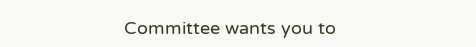Committee wants you to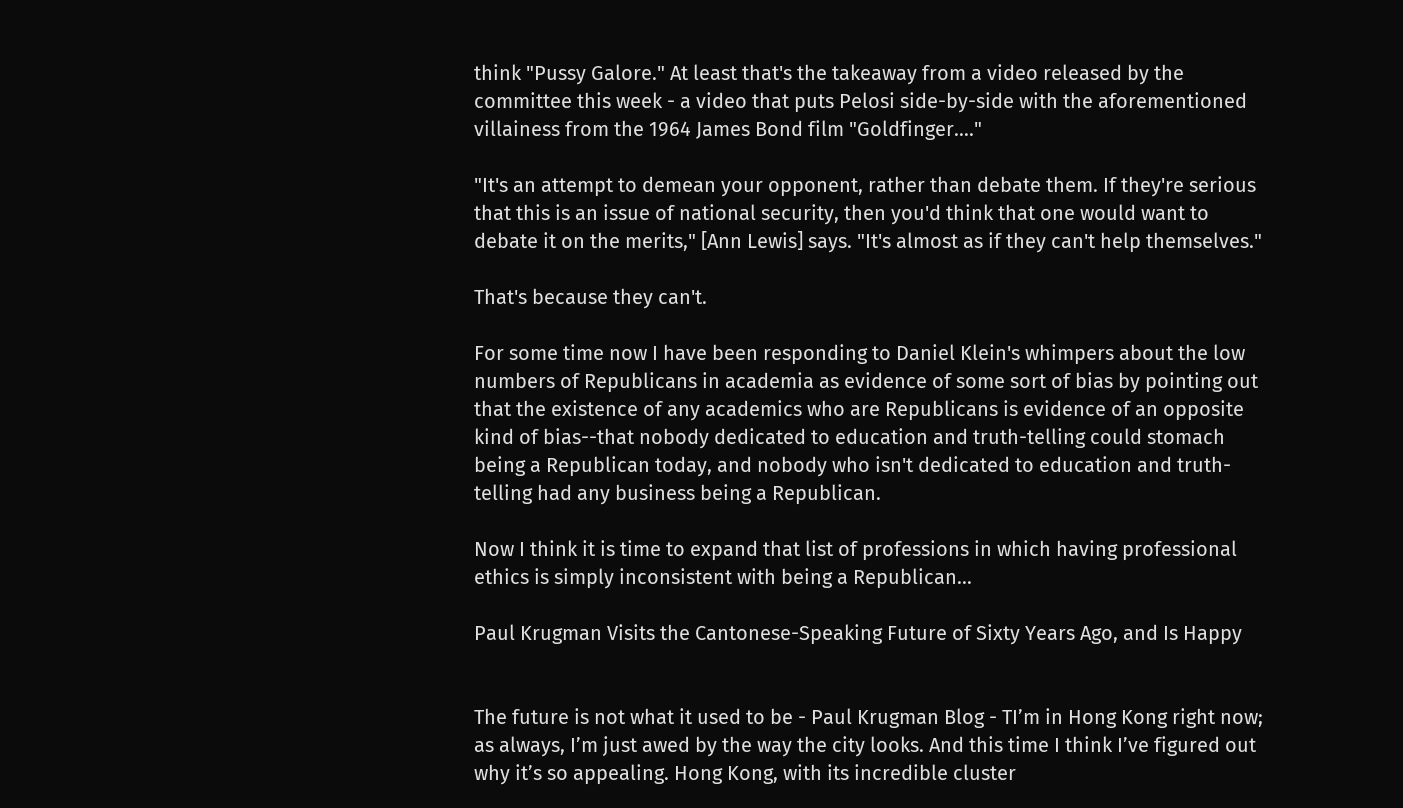think "Pussy Galore." At least that's the takeaway from a video released by the committee this week - a video that puts Pelosi side-by-side with the aforementioned villainess from the 1964 James Bond film "Goldfinger...."

"It's an attempt to demean your opponent, rather than debate them. If they're serious that this is an issue of national security, then you'd think that one would want to debate it on the merits," [Ann Lewis] says. "It's almost as if they can't help themselves."

That's because they can't.

For some time now I have been responding to Daniel Klein's whimpers about the low numbers of Republicans in academia as evidence of some sort of bias by pointing out that the existence of any academics who are Republicans is evidence of an opposite kind of bias--that nobody dedicated to education and truth-telling could stomach being a Republican today, and nobody who isn't dedicated to education and truth-telling had any business being a Republican.

Now I think it is time to expand that list of professions in which having professional ethics is simply inconsistent with being a Republican...

Paul Krugman Visits the Cantonese-Speaking Future of Sixty Years Ago, and Is Happy


The future is not what it used to be - Paul Krugman Blog - TI’m in Hong Kong right now; as always, I’m just awed by the way the city looks. And this time I think I’ve figured out why it’s so appealing. Hong Kong, with its incredible cluster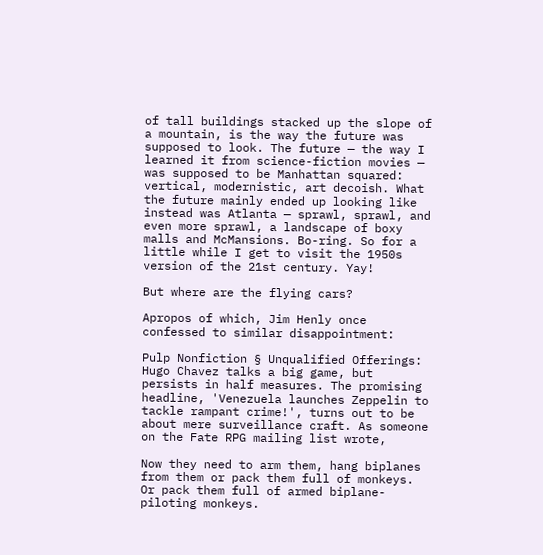of tall buildings stacked up the slope of a mountain, is the way the future was supposed to look. The future — the way I learned it from science-fiction movies — was supposed to be Manhattan squared: vertical, modernistic, art decoish. What the future mainly ended up looking like instead was Atlanta — sprawl, sprawl, and even more sprawl, a landscape of boxy malls and McMansions. Bo-ring. So for a little while I get to visit the 1950s version of the 21st century. Yay!

But where are the flying cars?

Apropos of which, Jim Henly once confessed to similar disappointment:

Pulp Nonfiction § Unqualified Offerings: Hugo Chavez talks a big game, but persists in half measures. The promising headline, 'Venezuela launches Zeppelin to tackle rampant crime!', turns out to be about mere surveillance craft. As someone on the Fate RPG mailing list wrote,

Now they need to arm them, hang biplanes from them or pack them full of monkeys. Or pack them full of armed biplane-piloting monkeys.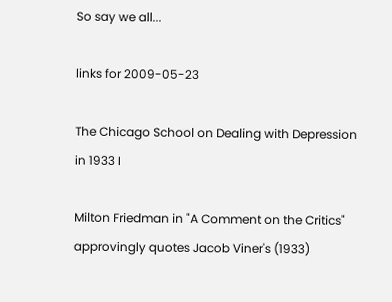So say we all...

links for 2009-05-23

The Chicago School on Dealing with Depression in 1933 I

Milton Friedman in "A Comment on the Critics" approvingly quotes Jacob Viner's (1933)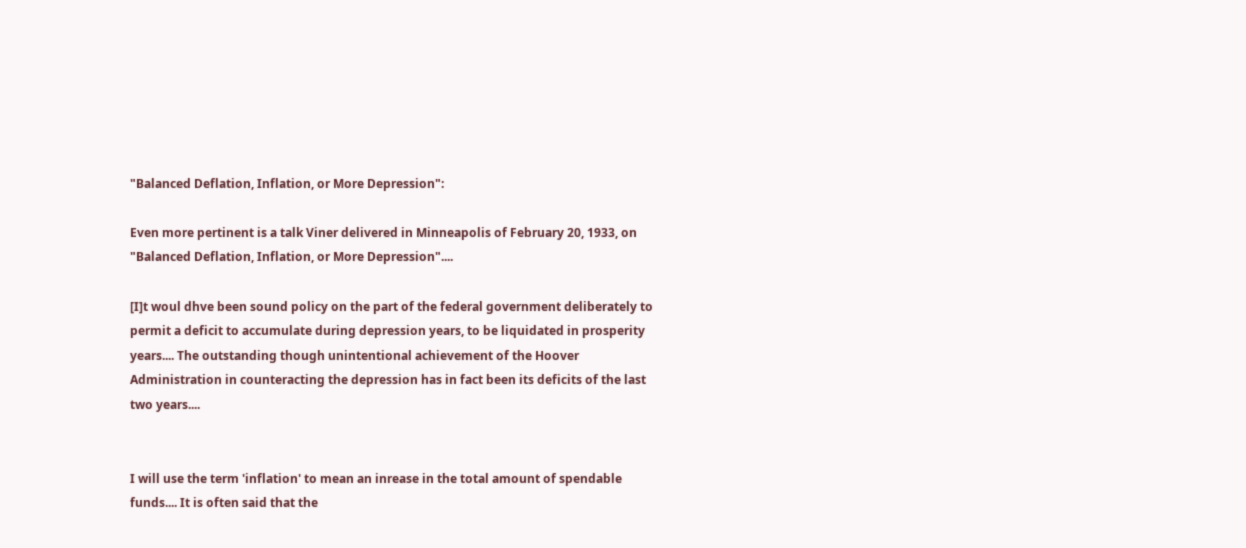"Balanced Deflation, Inflation, or More Depression":

Even more pertinent is a talk Viner delivered in Minneapolis of February 20, 1933, on "Balanced Deflation, Inflation, or More Depression"....

[I]t woul dhve been sound policy on the part of the federal government deliberately to permit a deficit to accumulate during depression years, to be liquidated in prosperity years.... The outstanding though unintentional achievement of the Hoover Administration in counteracting the depression has in fact been its deficits of the last two years....


I will use the term 'inflation' to mean an inrease in the total amount of spendable funds.... It is often said that the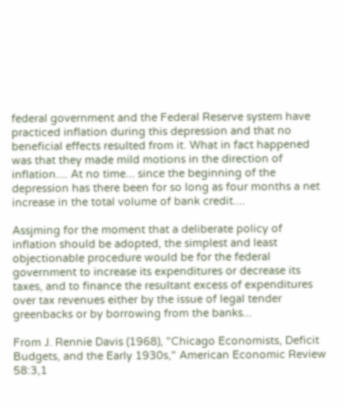federal government and the Federal Reserve system have practiced inflation during this depression and that no beneficial effects resulted from it. What in fact happened was that they made mild motions in the direction of inflation.... At no time... since the beginning of the depression has there been for so long as four months a net increase in the total volume of bank credit....

Assjming for the moment that a deliberate policy of inflation should be adopted, the simplest and least objectionable procedure would be for the federal government to increase its expenditures or decrease its taxes, and to finance the resultant excess of expenditures over tax revenues either by the issue of legal tender greenbacks or by borrowing from the banks...

From J. Rennie Davis (1968), "Chicago Economists, Deficit Budgets, and the Early 1930s," American Economic Review 58:3,1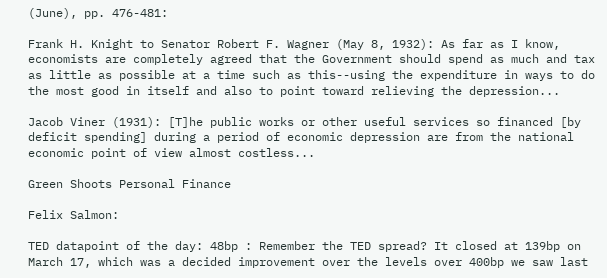(June), pp. 476-481:

Frank H. Knight to Senator Robert F. Wagner (May 8, 1932): As far as I know, economists are completely agreed that the Government should spend as much and tax as little as possible at a time such as this--using the expenditure in ways to do the most good in itself and also to point toward relieving the depression...

Jacob Viner (1931): [T]he public works or other useful services so financed [by deficit spending] during a period of economic depression are from the national economic point of view almost costless...

Green Shoots Personal Finance

Felix Salmon:

TED datapoint of the day: 48bp : Remember the TED spread? It closed at 139bp on March 17, which was a decided improvement over the levels over 400bp we saw last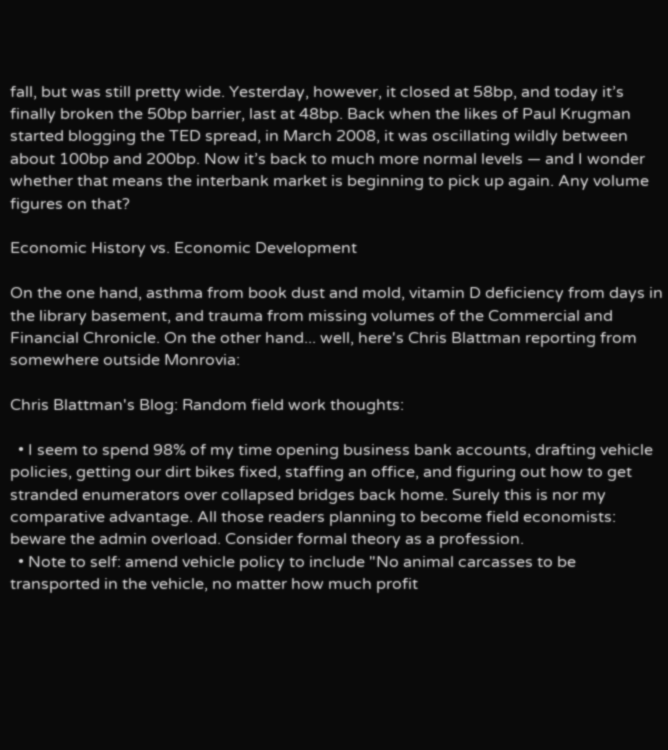fall, but was still pretty wide. Yesterday, however, it closed at 58bp, and today it’s finally broken the 50bp barrier, last at 48bp. Back when the likes of Paul Krugman started blogging the TED spread, in March 2008, it was oscillating wildly between about 100bp and 200bp. Now it’s back to much more normal levels — and I wonder whether that means the interbank market is beginning to pick up again. Any volume figures on that?

Economic History vs. Economic Development

On the one hand, asthma from book dust and mold, vitamin D deficiency from days in the library basement, and trauma from missing volumes of the Commercial and Financial Chronicle. On the other hand... well, here's Chris Blattman reporting from somewhere outside Monrovia:

Chris Blattman's Blog: Random field work thoughts:

  • I seem to spend 98% of my time opening business bank accounts, drafting vehicle policies, getting our dirt bikes fixed, staffing an office, and figuring out how to get stranded enumerators over collapsed bridges back home. Surely this is nor my comparative advantage. All those readers planning to become field economists: beware the admin overload. Consider formal theory as a profession.
  • Note to self: amend vehicle policy to include "No animal carcasses to be transported in the vehicle, no matter how much profit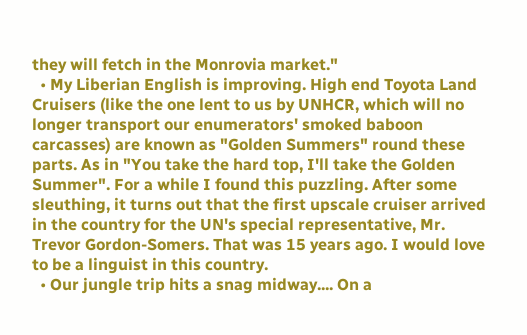they will fetch in the Monrovia market."
  • My Liberian English is improving. High end Toyota Land Cruisers (like the one lent to us by UNHCR, which will no longer transport our enumerators' smoked baboon carcasses) are known as "Golden Summers" round these parts. As in "You take the hard top, I'll take the Golden Summer". For a while I found this puzzling. After some sleuthing, it turns out that the first upscale cruiser arrived in the country for the UN's special representative, Mr. Trevor Gordon-Somers. That was 15 years ago. I would love to be a linguist in this country.
  • Our jungle trip hits a snag midway.... On a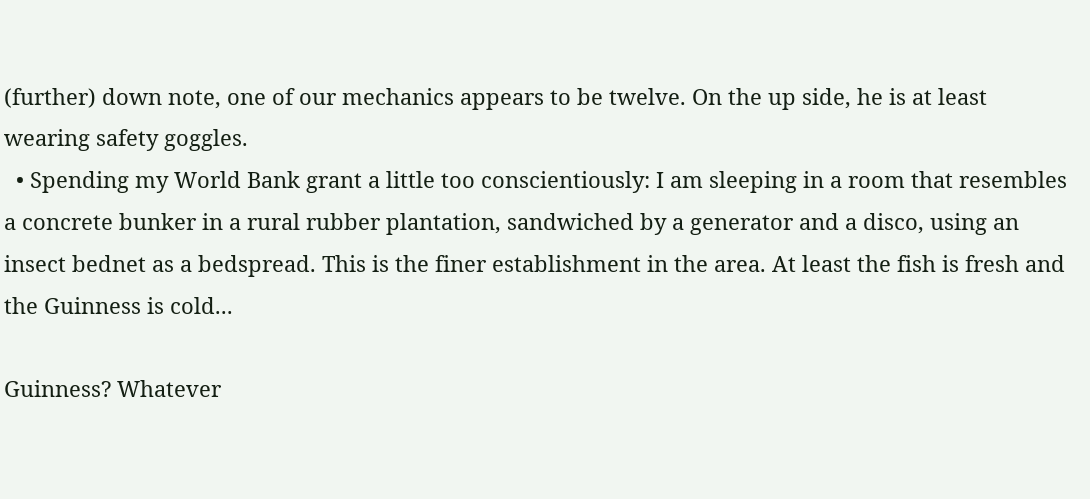(further) down note, one of our mechanics appears to be twelve. On the up side, he is at least wearing safety goggles.
  • Spending my World Bank grant a little too conscientiously: I am sleeping in a room that resembles a concrete bunker in a rural rubber plantation, sandwiched by a generator and a disco, using an insect bednet as a bedspread. This is the finer establishment in the area. At least the fish is fresh and the Guinness is cold...

Guinness? Whatever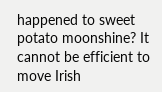happened to sweet potato moonshine? It cannot be efficient to move Irish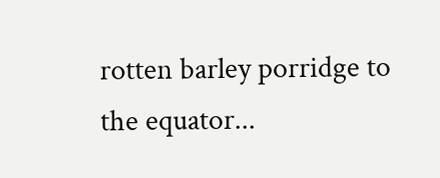rotten barley porridge to the equator...